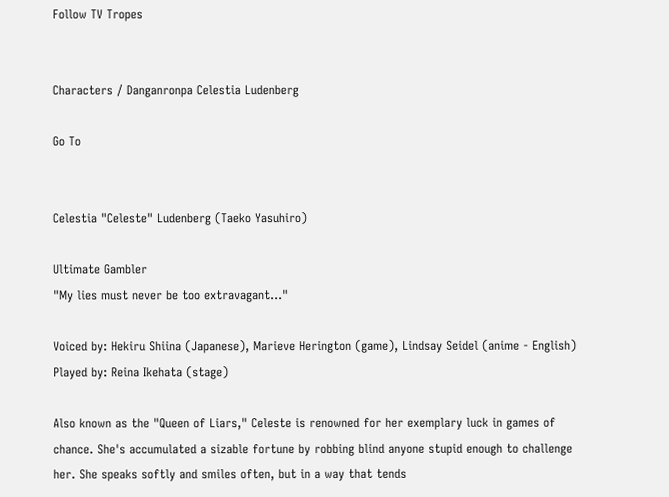Follow TV Tropes


Characters / Danganronpa Celestia Ludenberg

Go To


Celestia "Celeste" Ludenberg (Taeko Yasuhiro)

Ultimate Gambler
"My lies must never be too extravagant..."

Voiced by: Hekiru Shiina (Japanese), Marieve Herington (game), Lindsay Seidel (anime - English)
Played by: Reina Ikehata (stage)

Also known as the "Queen of Liars," Celeste is renowned for her exemplary luck in games of chance. She's accumulated a sizable fortune by robbing blind anyone stupid enough to challenge her. She speaks softly and smiles often, but in a way that tends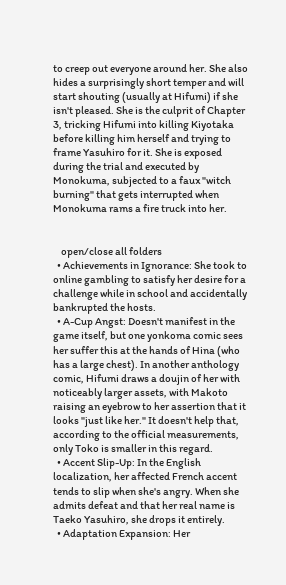to creep out everyone around her. She also hides a surprisingly short temper and will start shouting (usually at Hifumi) if she isn't pleased. She is the culprit of Chapter 3, tricking Hifumi into killing Kiyotaka before killing him herself and trying to frame Yasuhiro for it. She is exposed during the trial and executed by Monokuma, subjected to a faux "witch burning" that gets interrupted when Monokuma rams a fire truck into her.


    open/close all folders
  • Achievements in Ignorance: She took to online gambling to satisfy her desire for a challenge while in school and accidentally bankrupted the hosts.
  • A-Cup Angst: Doesn't manifest in the game itself, but one yonkoma comic sees her suffer this at the hands of Hina (who has a large chest). In another anthology comic, Hifumi draws a doujin of her with noticeably larger assets, with Makoto raising an eyebrow to her assertion that it looks "just like her." It doesn't help that, according to the official measurements, only Toko is smaller in this regard.
  • Accent Slip-Up: In the English localization, her affected French accent tends to slip when she's angry. When she admits defeat and that her real name is Taeko Yasuhiro, she drops it entirely.
  • Adaptation Expansion: Her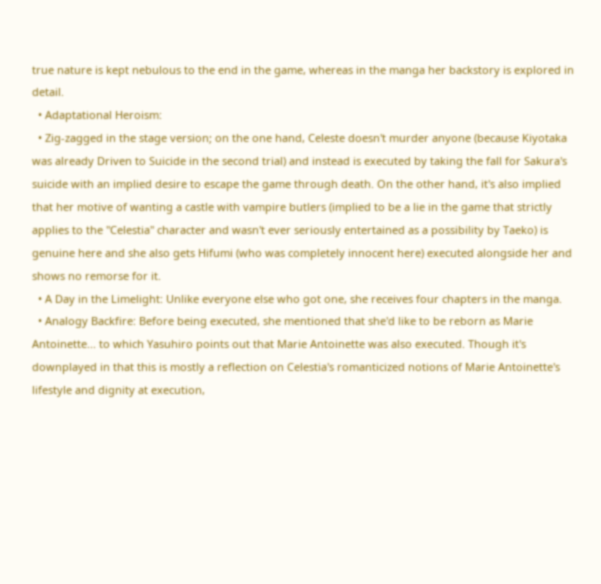true nature is kept nebulous to the end in the game, whereas in the manga her backstory is explored in detail.
  • Adaptational Heroism:
  • Zig-zagged in the stage version; on the one hand, Celeste doesn't murder anyone (because Kiyotaka was already Driven to Suicide in the second trial) and instead is executed by taking the fall for Sakura's suicide with an implied desire to escape the game through death. On the other hand, it's also implied that her motive of wanting a castle with vampire butlers (implied to be a lie in the game that strictly applies to the "Celestia" character and wasn't ever seriously entertained as a possibility by Taeko) is genuine here and she also gets Hifumi (who was completely innocent here) executed alongside her and shows no remorse for it.
  • A Day in the Limelight: Unlike everyone else who got one, she receives four chapters in the manga.
  • Analogy Backfire: Before being executed, she mentioned that she'd like to be reborn as Marie Antoinette... to which Yasuhiro points out that Marie Antoinette was also executed. Though it's downplayed in that this is mostly a reflection on Celestia's romanticized notions of Marie Antoinette's lifestyle and dignity at execution,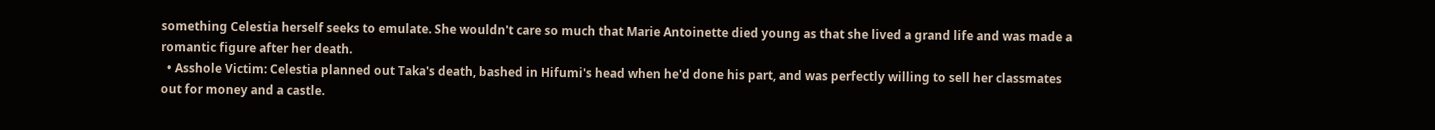something Celestia herself seeks to emulate. She wouldn't care so much that Marie Antoinette died young as that she lived a grand life and was made a romantic figure after her death.
  • Asshole Victim: Celestia planned out Taka's death, bashed in Hifumi's head when he'd done his part, and was perfectly willing to sell her classmates out for money and a castle.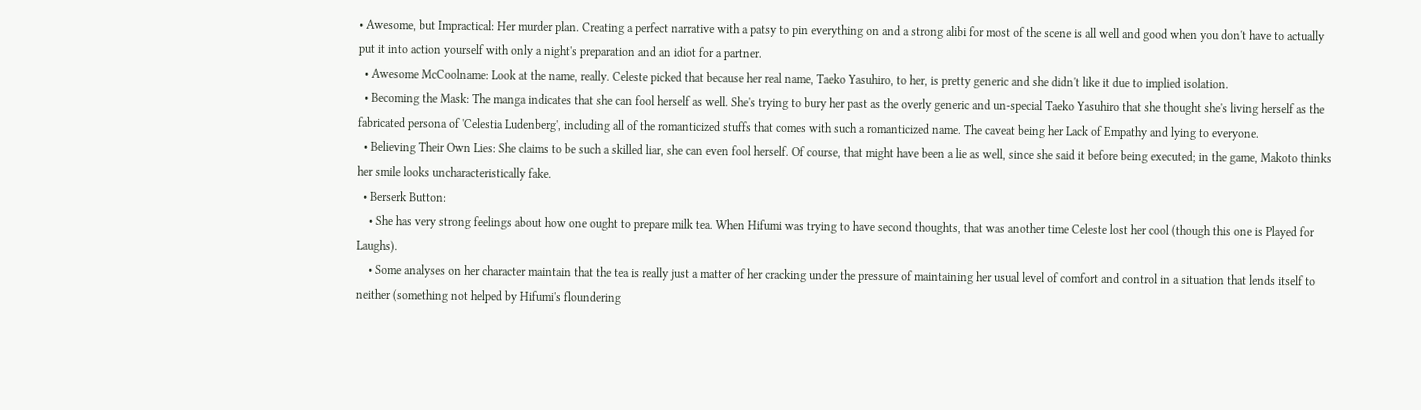• Awesome, but Impractical: Her murder plan. Creating a perfect narrative with a patsy to pin everything on and a strong alibi for most of the scene is all well and good when you don't have to actually put it into action yourself with only a night's preparation and an idiot for a partner.
  • Awesome McCoolname: Look at the name, really. Celeste picked that because her real name, Taeko Yasuhiro, to her, is pretty generic and she didn't like it due to implied isolation.
  • Becoming the Mask: The manga indicates that she can fool herself as well. She's trying to bury her past as the overly generic and un-special Taeko Yasuhiro that she thought she's living herself as the fabricated persona of 'Celestia Ludenberg', including all of the romanticized stuffs that comes with such a romanticized name. The caveat being her Lack of Empathy and lying to everyone.
  • Believing Their Own Lies: She claims to be such a skilled liar, she can even fool herself. Of course, that might have been a lie as well, since she said it before being executed; in the game, Makoto thinks her smile looks uncharacteristically fake.
  • Berserk Button:
    • She has very strong feelings about how one ought to prepare milk tea. When Hifumi was trying to have second thoughts, that was another time Celeste lost her cool (though this one is Played for Laughs).
    • Some analyses on her character maintain that the tea is really just a matter of her cracking under the pressure of maintaining her usual level of comfort and control in a situation that lends itself to neither (something not helped by Hifumi's floundering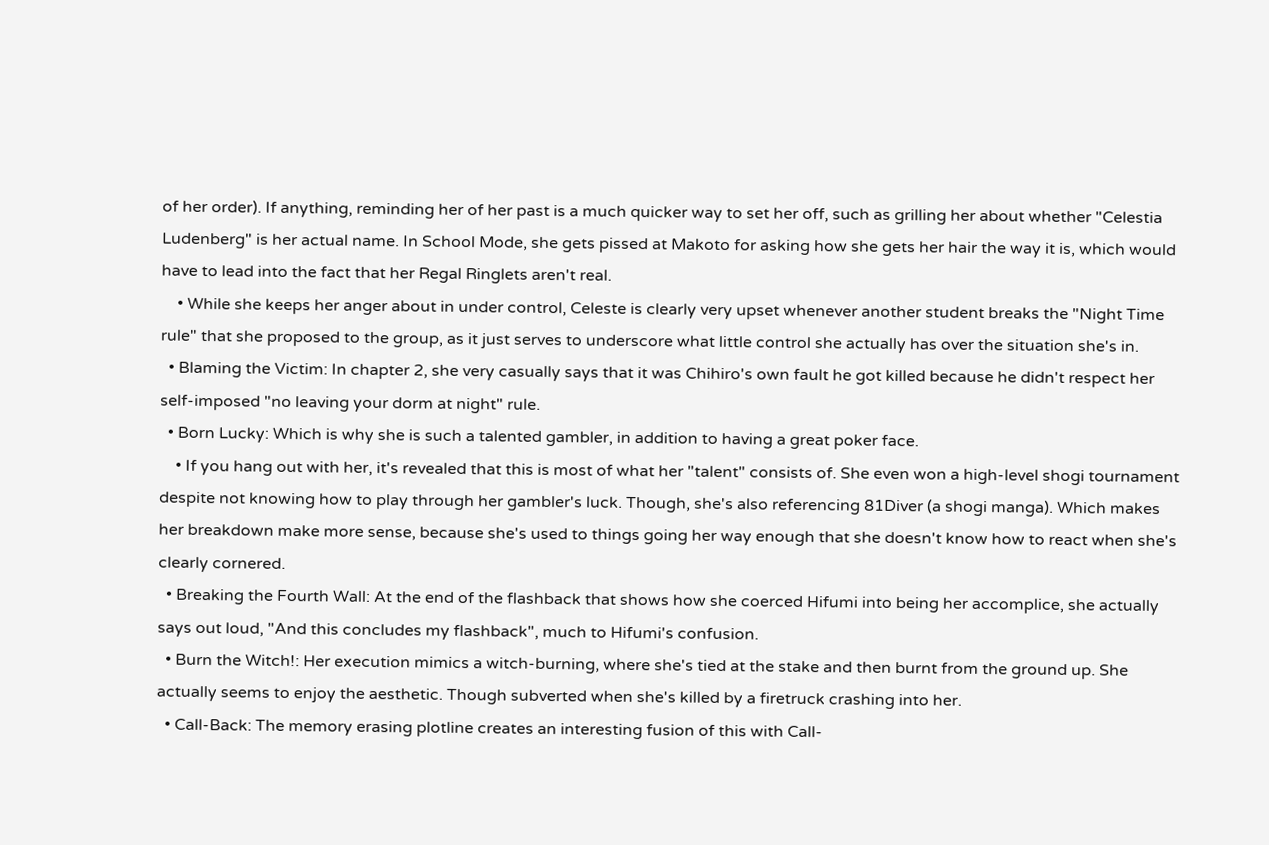of her order). If anything, reminding her of her past is a much quicker way to set her off, such as grilling her about whether "Celestia Ludenberg" is her actual name. In School Mode, she gets pissed at Makoto for asking how she gets her hair the way it is, which would have to lead into the fact that her Regal Ringlets aren't real.
    • While she keeps her anger about in under control, Celeste is clearly very upset whenever another student breaks the "Night Time rule" that she proposed to the group, as it just serves to underscore what little control she actually has over the situation she's in.
  • Blaming the Victim: In chapter 2, she very casually says that it was Chihiro's own fault he got killed because he didn't respect her self-imposed "no leaving your dorm at night" rule.
  • Born Lucky: Which is why she is such a talented gambler, in addition to having a great poker face.
    • If you hang out with her, it's revealed that this is most of what her "talent" consists of. She even won a high-level shogi tournament despite not knowing how to play through her gambler's luck. Though, she's also referencing 81Diver (a shogi manga). Which makes her breakdown make more sense, because she's used to things going her way enough that she doesn't know how to react when she's clearly cornered.
  • Breaking the Fourth Wall: At the end of the flashback that shows how she coerced Hifumi into being her accomplice, she actually says out loud, "And this concludes my flashback", much to Hifumi's confusion.
  • Burn the Witch!: Her execution mimics a witch-burning, where she's tied at the stake and then burnt from the ground up. She actually seems to enjoy the aesthetic. Though subverted when she's killed by a firetruck crashing into her.
  • Call-Back: The memory erasing plotline creates an interesting fusion of this with Call-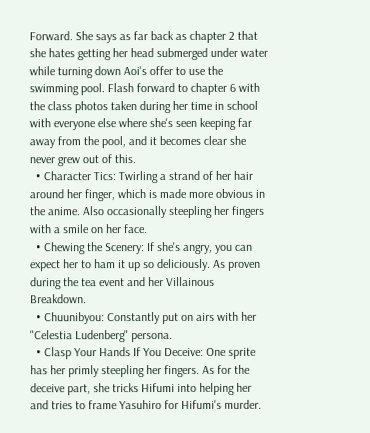Forward. She says as far back as chapter 2 that she hates getting her head submerged under water while turning down Aoi's offer to use the swimming pool. Flash forward to chapter 6 with the class photos taken during her time in school with everyone else where she's seen keeping far away from the pool, and it becomes clear she never grew out of this.
  • Character Tics: Twirling a strand of her hair around her finger, which is made more obvious in the anime. Also occasionally steepling her fingers with a smile on her face.
  • Chewing the Scenery: If she's angry, you can expect her to ham it up so deliciously. As proven during the tea event and her Villainous Breakdown.
  • Chuunibyou: Constantly put on airs with her "Celestia Ludenberg" persona.
  • Clasp Your Hands If You Deceive: One sprite has her primly steepling her fingers. As for the deceive part, she tricks Hifumi into helping her and tries to frame Yasuhiro for Hifumi's murder.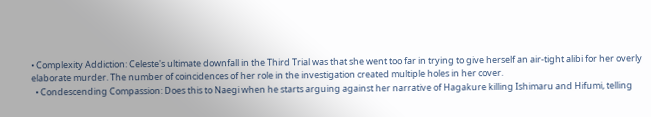• Complexity Addiction: Celeste's ultimate downfall in the Third Trial was that she went too far in trying to give herself an air-tight alibi for her overly elaborate murder. The number of coincidences of her role in the investigation created multiple holes in her cover.
  • Condescending Compassion: Does this to Naegi when he starts arguing against her narrative of Hagakure killing Ishimaru and Hifumi, telling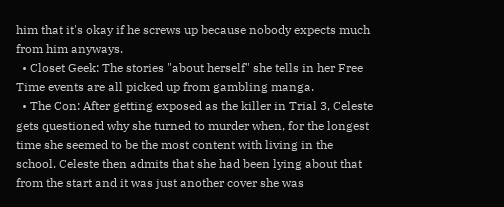him that it's okay if he screws up because nobody expects much from him anyways.
  • Closet Geek: The stories "about herself" she tells in her Free Time events are all picked up from gambling manga.
  • The Con: After getting exposed as the killer in Trial 3, Celeste gets questioned why she turned to murder when, for the longest time she seemed to be the most content with living in the school. Celeste then admits that she had been lying about that from the start and it was just another cover she was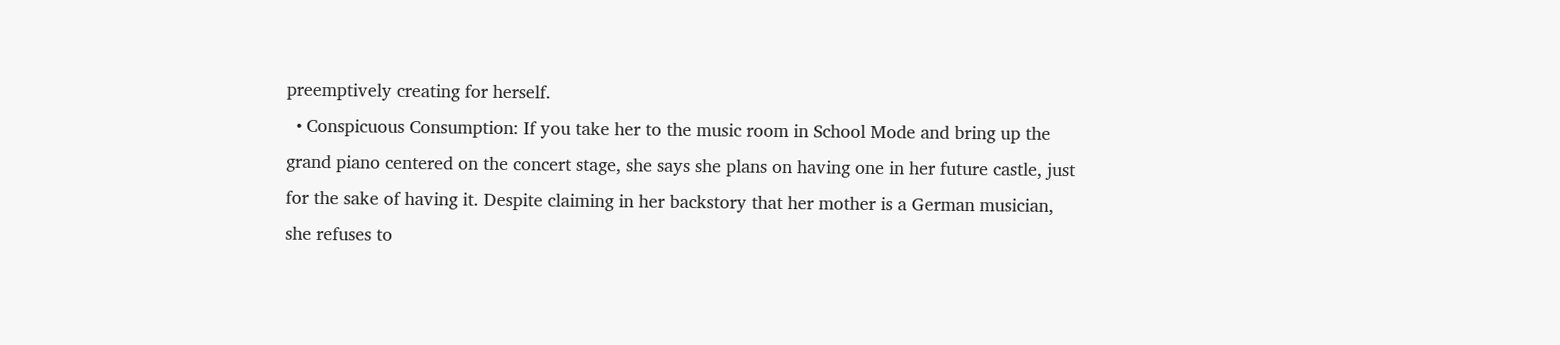preemptively creating for herself.
  • Conspicuous Consumption: If you take her to the music room in School Mode and bring up the grand piano centered on the concert stage, she says she plans on having one in her future castle, just for the sake of having it. Despite claiming in her backstory that her mother is a German musician, she refuses to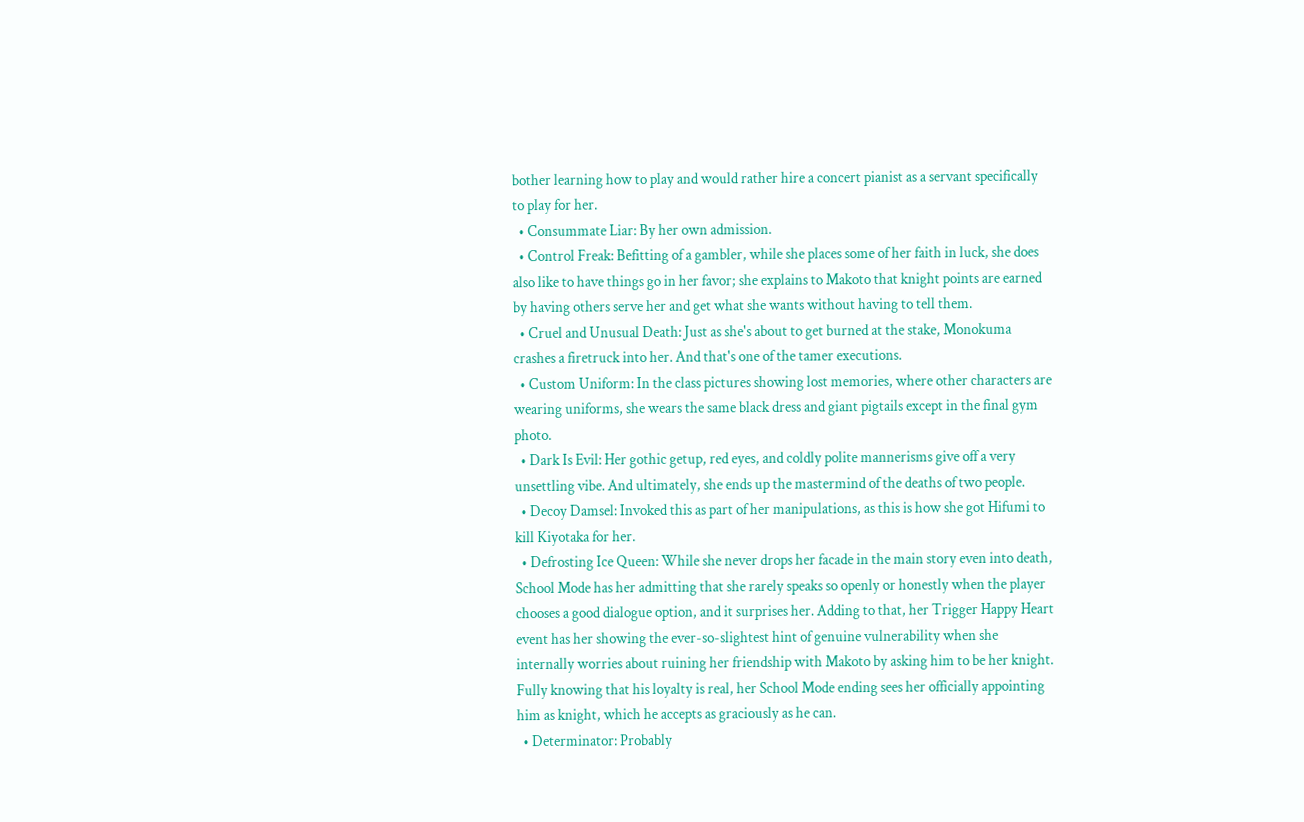bother learning how to play and would rather hire a concert pianist as a servant specifically to play for her.
  • Consummate Liar: By her own admission.
  • Control Freak: Befitting of a gambler, while she places some of her faith in luck, she does also like to have things go in her favor; she explains to Makoto that knight points are earned by having others serve her and get what she wants without having to tell them.
  • Cruel and Unusual Death: Just as she's about to get burned at the stake, Monokuma crashes a firetruck into her. And that's one of the tamer executions.
  • Custom Uniform: In the class pictures showing lost memories, where other characters are wearing uniforms, she wears the same black dress and giant pigtails except in the final gym photo.
  • Dark Is Evil: Her gothic getup, red eyes, and coldly polite mannerisms give off a very unsettling vibe. And ultimately, she ends up the mastermind of the deaths of two people.
  • Decoy Damsel: Invoked this as part of her manipulations, as this is how she got Hifumi to kill Kiyotaka for her.
  • Defrosting Ice Queen: While she never drops her facade in the main story even into death, School Mode has her admitting that she rarely speaks so openly or honestly when the player chooses a good dialogue option, and it surprises her. Adding to that, her Trigger Happy Heart event has her showing the ever-so-slightest hint of genuine vulnerability when she internally worries about ruining her friendship with Makoto by asking him to be her knight. Fully knowing that his loyalty is real, her School Mode ending sees her officially appointing him as knight, which he accepts as graciously as he can.
  • Determinator: Probably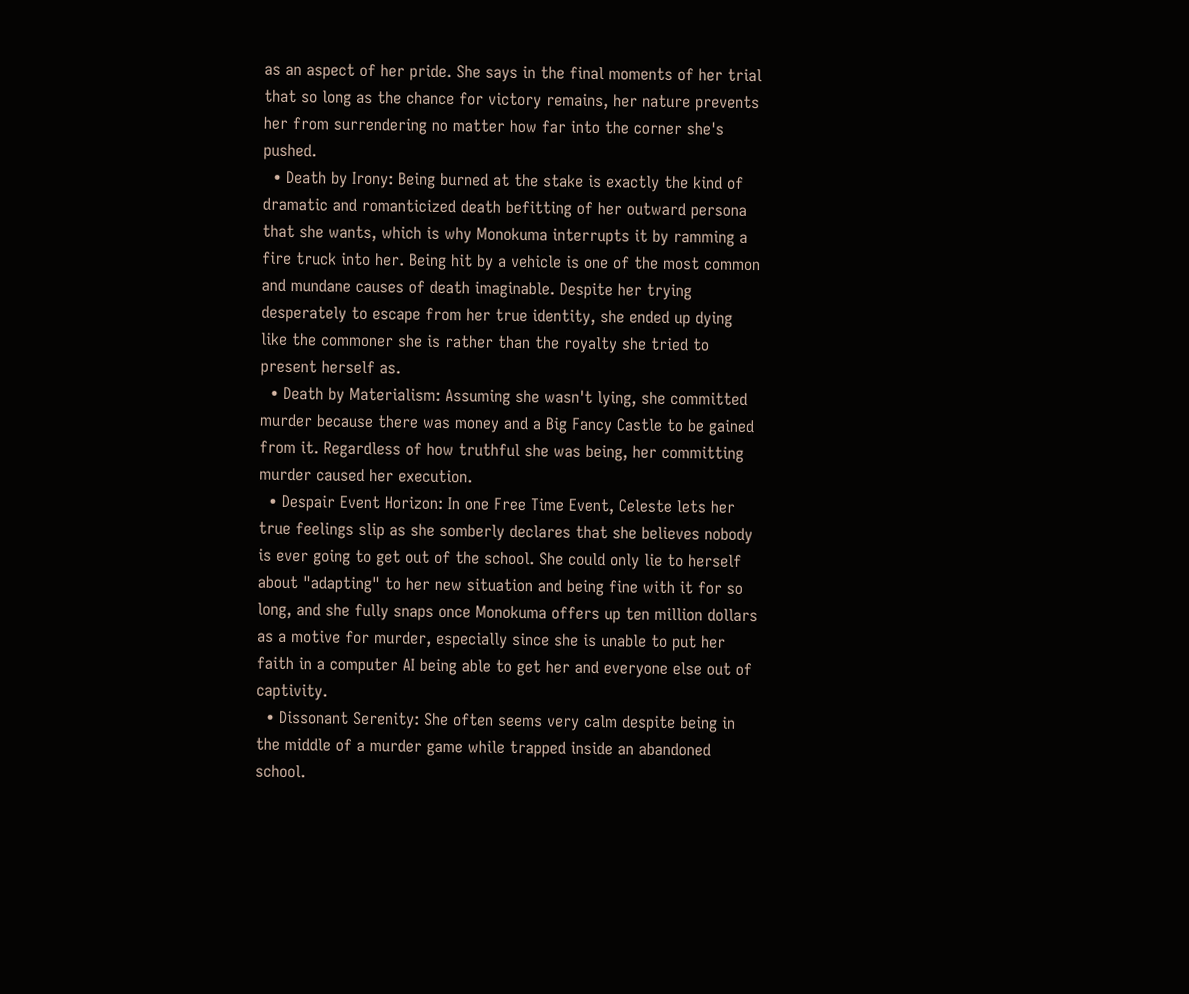as an aspect of her pride. She says in the final moments of her trial that so long as the chance for victory remains, her nature prevents her from surrendering no matter how far into the corner she's pushed.
  • Death by Irony: Being burned at the stake is exactly the kind of dramatic and romanticized death befitting of her outward persona that she wants, which is why Monokuma interrupts it by ramming a fire truck into her. Being hit by a vehicle is one of the most common and mundane causes of death imaginable. Despite her trying desperately to escape from her true identity, she ended up dying like the commoner she is rather than the royalty she tried to present herself as.
  • Death by Materialism: Assuming she wasn't lying, she committed murder because there was money and a Big Fancy Castle to be gained from it. Regardless of how truthful she was being, her committing murder caused her execution.
  • Despair Event Horizon: In one Free Time Event, Celeste lets her true feelings slip as she somberly declares that she believes nobody is ever going to get out of the school. She could only lie to herself about "adapting" to her new situation and being fine with it for so long, and she fully snaps once Monokuma offers up ten million dollars as a motive for murder, especially since she is unable to put her faith in a computer AI being able to get her and everyone else out of captivity.
  • Dissonant Serenity: She often seems very calm despite being in the middle of a murder game while trapped inside an abandoned school.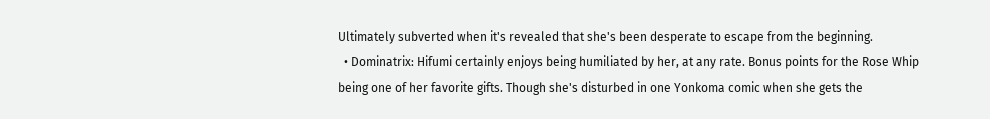Ultimately subverted when it's revealed that she's been desperate to escape from the beginning.
  • Dominatrix: Hifumi certainly enjoys being humiliated by her, at any rate. Bonus points for the Rose Whip being one of her favorite gifts. Though she's disturbed in one Yonkoma comic when she gets the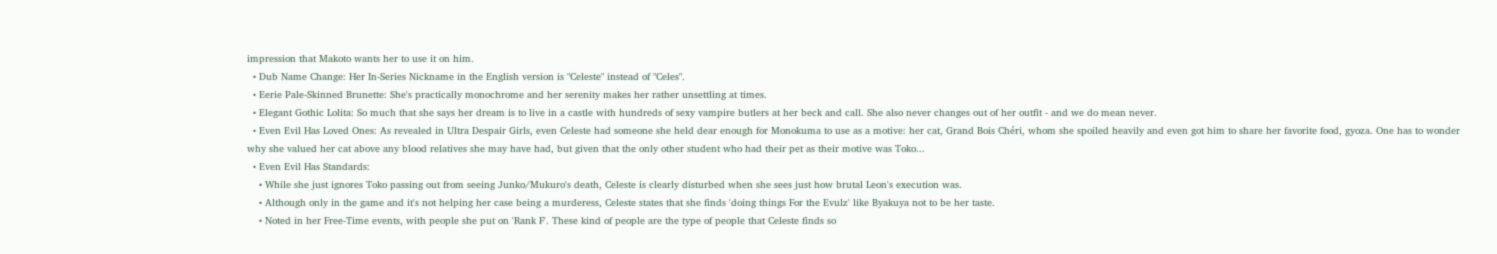impression that Makoto wants her to use it on him.
  • Dub Name Change: Her In-Series Nickname in the English version is "Celeste" instead of "Celes".
  • Eerie Pale-Skinned Brunette: She's practically monochrome and her serenity makes her rather unsettling at times.
  • Elegant Gothic Lolita: So much that she says her dream is to live in a castle with hundreds of sexy vampire butlers at her beck and call. She also never changes out of her outfit - and we do mean never.
  • Even Evil Has Loved Ones: As revealed in Ultra Despair Girls, even Celeste had someone she held dear enough for Monokuma to use as a motive: her cat, Grand Bois Chéri, whom she spoiled heavily and even got him to share her favorite food, gyoza. One has to wonder why she valued her cat above any blood relatives she may have had, but given that the only other student who had their pet as their motive was Toko...
  • Even Evil Has Standards:
    • While she just ignores Toko passing out from seeing Junko/Mukuro's death, Celeste is clearly disturbed when she sees just how brutal Leon's execution was.
    • Although only in the game and it's not helping her case being a murderess, Celeste states that she finds 'doing things For the Evulz' like Byakuya not to be her taste.
    • Noted in her Free-Time events, with people she put on 'Rank F'. These kind of people are the type of people that Celeste finds so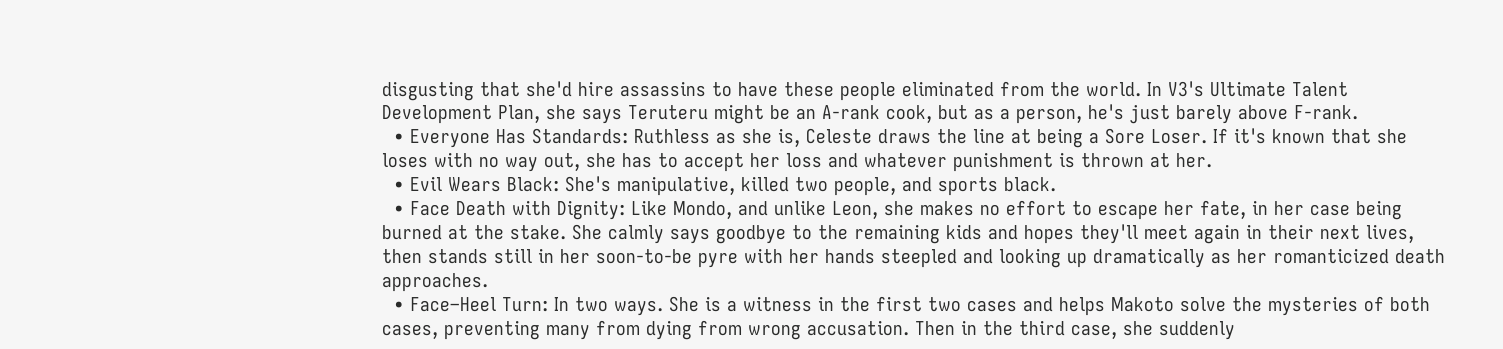disgusting that she'd hire assassins to have these people eliminated from the world. In V3's Ultimate Talent Development Plan, she says Teruteru might be an A-rank cook, but as a person, he's just barely above F-rank.
  • Everyone Has Standards: Ruthless as she is, Celeste draws the line at being a Sore Loser. If it's known that she loses with no way out, she has to accept her loss and whatever punishment is thrown at her.
  • Evil Wears Black: She's manipulative, killed two people, and sports black.
  • Face Death with Dignity: Like Mondo, and unlike Leon, she makes no effort to escape her fate, in her case being burned at the stake. She calmly says goodbye to the remaining kids and hopes they'll meet again in their next lives, then stands still in her soon-to-be pyre with her hands steepled and looking up dramatically as her romanticized death approaches.
  • Face–Heel Turn: In two ways. She is a witness in the first two cases and helps Makoto solve the mysteries of both cases, preventing many from dying from wrong accusation. Then in the third case, she suddenly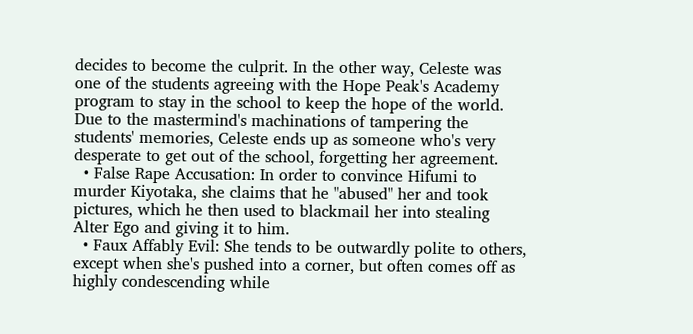decides to become the culprit. In the other way, Celeste was one of the students agreeing with the Hope Peak's Academy program to stay in the school to keep the hope of the world. Due to the mastermind's machinations of tampering the students' memories, Celeste ends up as someone who's very desperate to get out of the school, forgetting her agreement.
  • False Rape Accusation: In order to convince Hifumi to murder Kiyotaka, she claims that he "abused" her and took pictures, which he then used to blackmail her into stealing Alter Ego and giving it to him.
  • Faux Affably Evil: She tends to be outwardly polite to others, except when she's pushed into a corner, but often comes off as highly condescending while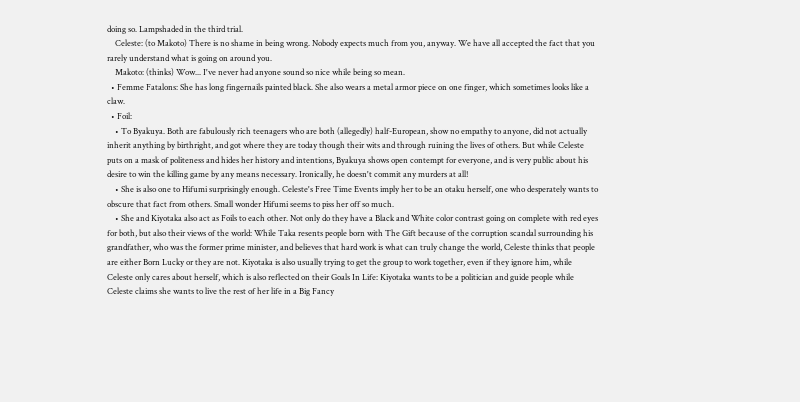doing so. Lampshaded in the third trial.
    Celeste: (to Makoto) There is no shame in being wrong. Nobody expects much from you, anyway. We have all accepted the fact that you rarely understand what is going on around you.
    Makoto: (thinks) Wow... I've never had anyone sound so nice while being so mean.
  • Femme Fatalons: She has long fingernails painted black. She also wears a metal armor piece on one finger, which sometimes looks like a claw.
  • Foil:
    • To Byakuya. Both are fabulously rich teenagers who are both (allegedly) half-European, show no empathy to anyone, did not actually inherit anything by birthright, and got where they are today though their wits and through ruining the lives of others. But while Celeste puts on a mask of politeness and hides her history and intentions, Byakuya shows open contempt for everyone, and is very public about his desire to win the killing game by any means necessary. Ironically, he doesn't commit any murders at all!
    • She is also one to Hifumi surprisingly enough. Celeste's Free Time Events imply her to be an otaku herself, one who desperately wants to obscure that fact from others. Small wonder Hifumi seems to piss her off so much.
    • She and Kiyotaka also act as Foils to each other. Not only do they have a Black and White color contrast going on complete with red eyes for both, but also their views of the world: While Taka resents people born with The Gift because of the corruption scandal surrounding his grandfather, who was the former prime minister, and believes that hard work is what can truly change the world, Celeste thinks that people are either Born Lucky or they are not. Kiyotaka is also usually trying to get the group to work together, even if they ignore him, while Celeste only cares about herself, which is also reflected on their Goals In Life: Kiyotaka wants to be a politician and guide people while Celeste claims she wants to live the rest of her life in a Big Fancy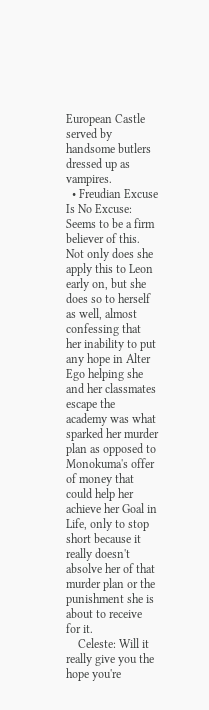European Castle served by handsome butlers dressed up as vampires.
  • Freudian Excuse Is No Excuse: Seems to be a firm believer of this. Not only does she apply this to Leon early on, but she does so to herself as well, almost confessing that her inability to put any hope in Alter Ego helping she and her classmates escape the academy was what sparked her murder plan as opposed to Monokuma's offer of money that could help her achieve her Goal in Life, only to stop short because it really doesn't absolve her of that murder plan or the punishment she is about to receive for it.
    Celeste: Will it really give you the hope you're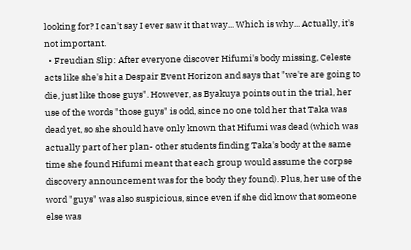looking for? I can't say I ever saw it that way... Which is why... Actually, it's not important.
  • Freudian Slip: After everyone discover Hifumi's body missing, Celeste acts like she's hit a Despair Event Horizon and says that "we're are going to die, just like those guys". However, as Byakuya points out in the trial, her use of the words "those guys" is odd, since no one told her that Taka was dead yet, so she should have only known that Hifumi was dead (which was actually part of her plan- other students finding Taka's body at the same time she found Hifumi meant that each group would assume the corpse discovery announcement was for the body they found). Plus, her use of the word "guys" was also suspicious, since even if she did know that someone else was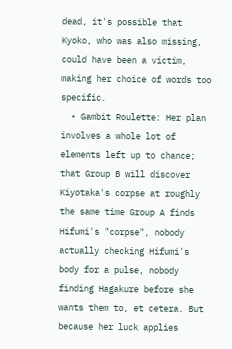dead, it's possible that Kyoko, who was also missing, could have been a victim, making her choice of words too specific.
  • Gambit Roulette: Her plan involves a whole lot of elements left up to chance; that Group B will discover Kiyotaka's corpse at roughly the same time Group A finds Hifumi's "corpse", nobody actually checking Hifumi's body for a pulse, nobody finding Hagakure before she wants them to, et cetera. But because her luck applies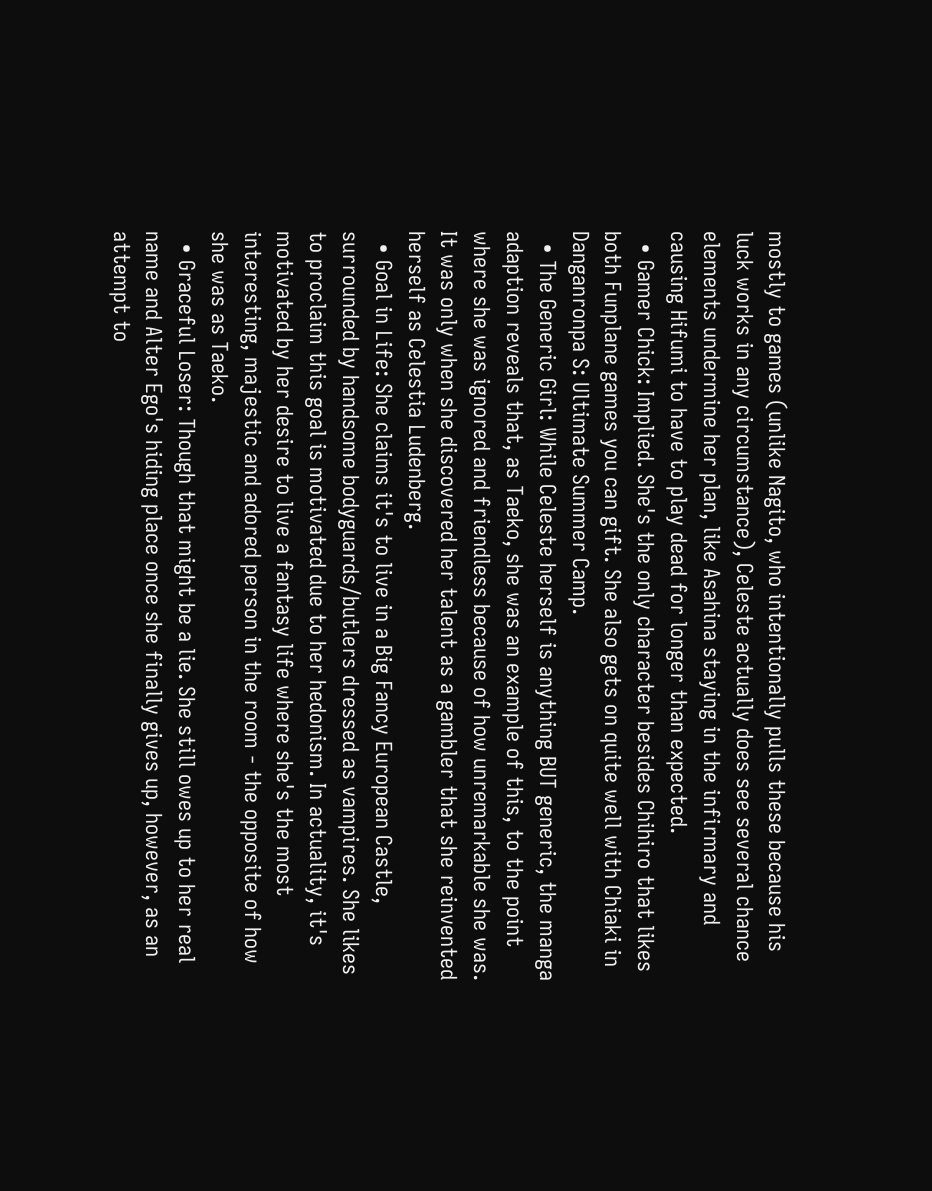mostly to games (unlike Nagito, who intentionally pulls these because his luck works in any circumstance), Celeste actually does see several chance elements undermine her plan, like Asahina staying in the infirmary and causing Hifumi to have to play dead for longer than expected.
  • Gamer Chick: Implied. She's the only character besides Chihiro that likes both Funplane games you can gift. She also gets on quite well with Chiaki in Danganronpa S: Ultimate Summer Camp.
  • The Generic Girl: While Celeste herself is anything BUT generic, the manga adaption reveals that, as Taeko, she was an example of this, to the point where she was ignored and friendless because of how unremarkable she was. It was only when she discovered her talent as a gambler that she reinvented herself as Celestia Ludenberg.
  • Goal in Life: She claims it's to live in a Big Fancy European Castle, surrounded by handsome bodyguards/butlers dressed as vampires. She likes to proclaim this goal is motivated due to her hedonism. In actuality, it's motivated by her desire to live a fantasy life where she's the most interesting, majestic and adored person in the room - the opposite of how she was as Taeko.
  • Graceful Loser: Though that might be a lie. She still owes up to her real name and Alter Ego's hiding place once she finally gives up, however, as an attempt to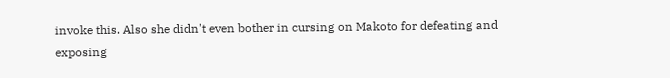invoke this. Also she didn't even bother in cursing on Makoto for defeating and exposing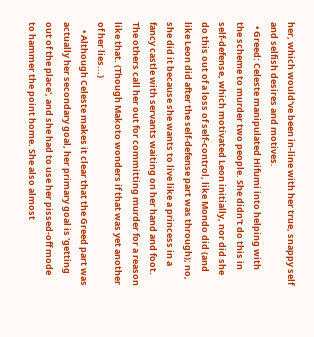her, which would've been in-line with her true, snappy self and selfish desires and motives.
  • Greed: Celeste manipulated Hifumi into helping with the scheme to murder two people. She didn't do this in self-defense, which motivated Leon initially, nor did she do this out of a loss of self-control, like Mondo did (and like Leon did after the self-defense part was through); no, she did it because she wants to live like a princess in a fancy castle with servants waiting on her hand and foot. The others call her out for committing murder for a reason like that. (Though Makoto wonders if that was yet another of her lies...)
    • Although Celeste makes it clear that the Greed part was actually her secondary goal, her primary goal is 'getting out of the place', and she had to use her pissed-off mode to hammer the point home. She also almost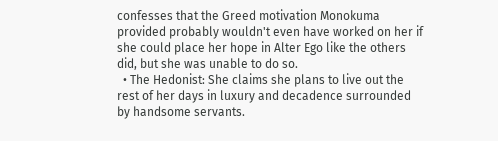confesses that the Greed motivation Monokuma provided probably wouldn't even have worked on her if she could place her hope in Alter Ego like the others did, but she was unable to do so.
  • The Hedonist: She claims she plans to live out the rest of her days in luxury and decadence surrounded by handsome servants.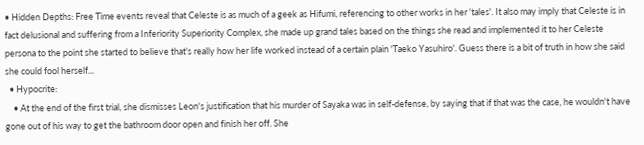• Hidden Depths: Free Time events reveal that Celeste is as much of a geek as Hifumi, referencing to other works in her 'tales'. It also may imply that Celeste is in fact delusional and suffering from a Inferiority Superiority Complex, she made up grand tales based on the things she read and implemented it to her Celeste persona to the point she started to believe that's really how her life worked instead of a certain plain 'Taeko Yasuhiro'. Guess there is a bit of truth in how she said she could fool herself...
  • Hypocrite:
    • At the end of the first trial, she dismisses Leon's justification that his murder of Sayaka was in self-defense, by saying that if that was the case, he wouldn't have gone out of his way to get the bathroom door open and finish her off. She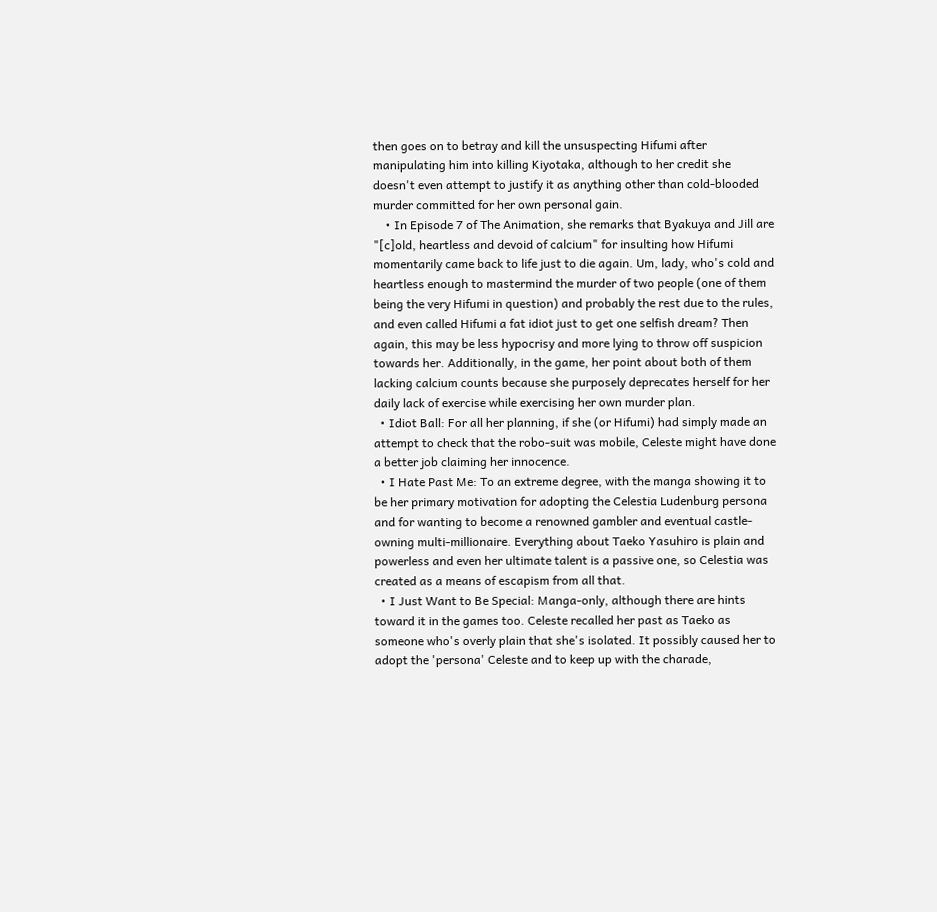then goes on to betray and kill the unsuspecting Hifumi after manipulating him into killing Kiyotaka, although to her credit she doesn't even attempt to justify it as anything other than cold-blooded murder committed for her own personal gain.
    • In Episode 7 of The Animation, she remarks that Byakuya and Jill are "[c]old, heartless and devoid of calcium" for insulting how Hifumi momentarily came back to life just to die again. Um, lady, who's cold and heartless enough to mastermind the murder of two people (one of them being the very Hifumi in question) and probably the rest due to the rules, and even called Hifumi a fat idiot just to get one selfish dream? Then again, this may be less hypocrisy and more lying to throw off suspicion towards her. Additionally, in the game, her point about both of them lacking calcium counts because she purposely deprecates herself for her daily lack of exercise while exercising her own murder plan.
  • Idiot Ball: For all her planning, if she (or Hifumi) had simply made an attempt to check that the robo-suit was mobile, Celeste might have done a better job claiming her innocence.
  • I Hate Past Me: To an extreme degree, with the manga showing it to be her primary motivation for adopting the Celestia Ludenburg persona and for wanting to become a renowned gambler and eventual castle-owning multi-millionaire. Everything about Taeko Yasuhiro is plain and powerless and even her ultimate talent is a passive one, so Celestia was created as a means of escapism from all that.
  • I Just Want to Be Special: Manga-only, although there are hints toward it in the games too. Celeste recalled her past as Taeko as someone who's overly plain that she's isolated. It possibly caused her to adopt the 'persona' Celeste and to keep up with the charade,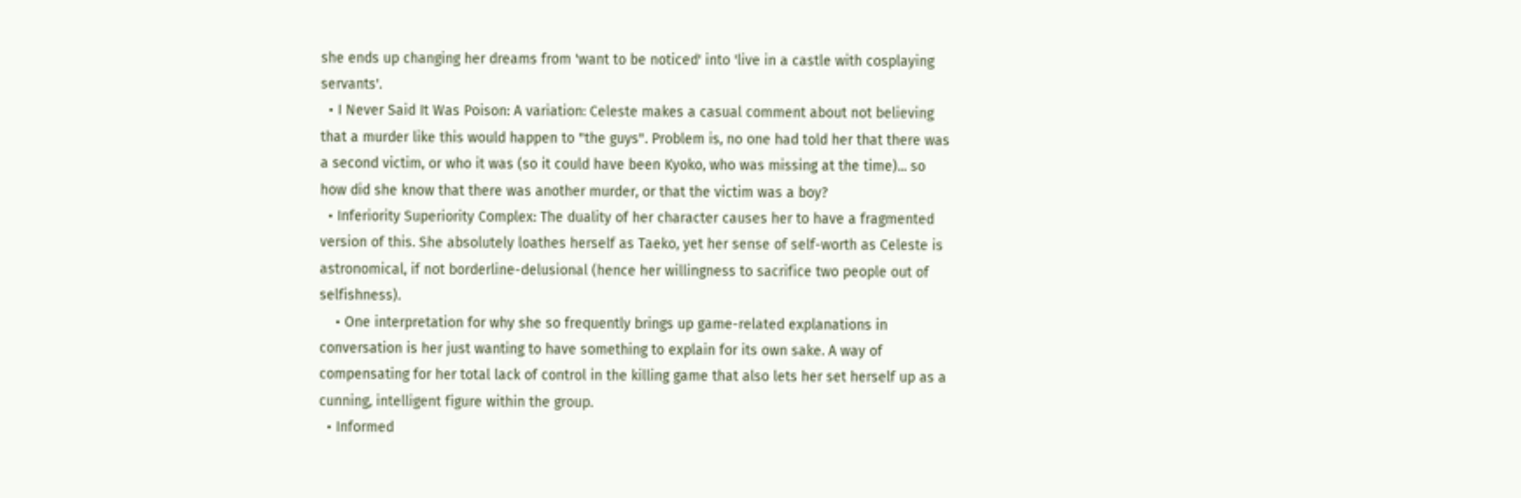she ends up changing her dreams from 'want to be noticed' into 'live in a castle with cosplaying servants'.
  • I Never Said It Was Poison: A variation: Celeste makes a casual comment about not believing that a murder like this would happen to "the guys". Problem is, no one had told her that there was a second victim, or who it was (so it could have been Kyoko, who was missing at the time)... so how did she know that there was another murder, or that the victim was a boy?
  • Inferiority Superiority Complex: The duality of her character causes her to have a fragmented version of this. She absolutely loathes herself as Taeko, yet her sense of self-worth as Celeste is astronomical, if not borderline-delusional (hence her willingness to sacrifice two people out of selfishness).
    • One interpretation for why she so frequently brings up game-related explanations in conversation is her just wanting to have something to explain for its own sake. A way of compensating for her total lack of control in the killing game that also lets her set herself up as a cunning, intelligent figure within the group.
  • Informed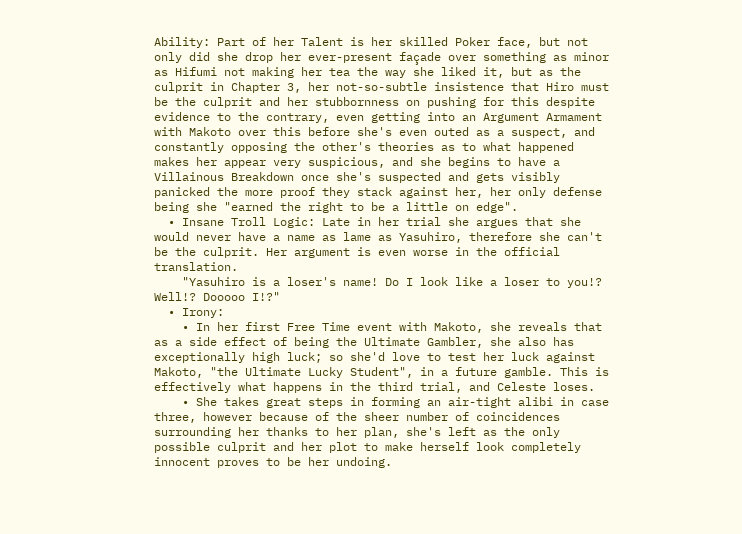Ability: Part of her Talent is her skilled Poker face, but not only did she drop her ever-present façade over something as minor as Hifumi not making her tea the way she liked it, but as the culprit in Chapter 3, her not-so-subtle insistence that Hiro must be the culprit and her stubbornness on pushing for this despite evidence to the contrary, even getting into an Argument Armament with Makoto over this before she's even outed as a suspect, and constantly opposing the other's theories as to what happened makes her appear very suspicious, and she begins to have a Villainous Breakdown once she's suspected and gets visibly panicked the more proof they stack against her, her only defense being she "earned the right to be a little on edge".
  • Insane Troll Logic: Late in her trial she argues that she would never have a name as lame as Yasuhiro, therefore she can't be the culprit. Her argument is even worse in the official translation.
    "Yasuhiro is a loser's name! Do I look like a loser to you!? Well!? Dooooo I!?"
  • Irony:
    • In her first Free Time event with Makoto, she reveals that as a side effect of being the Ultimate Gambler, she also has exceptionally high luck; so she'd love to test her luck against Makoto, "the Ultimate Lucky Student", in a future gamble. This is effectively what happens in the third trial, and Celeste loses.
    • She takes great steps in forming an air-tight alibi in case three, however because of the sheer number of coincidences surrounding her thanks to her plan, she's left as the only possible culprit and her plot to make herself look completely innocent proves to be her undoing.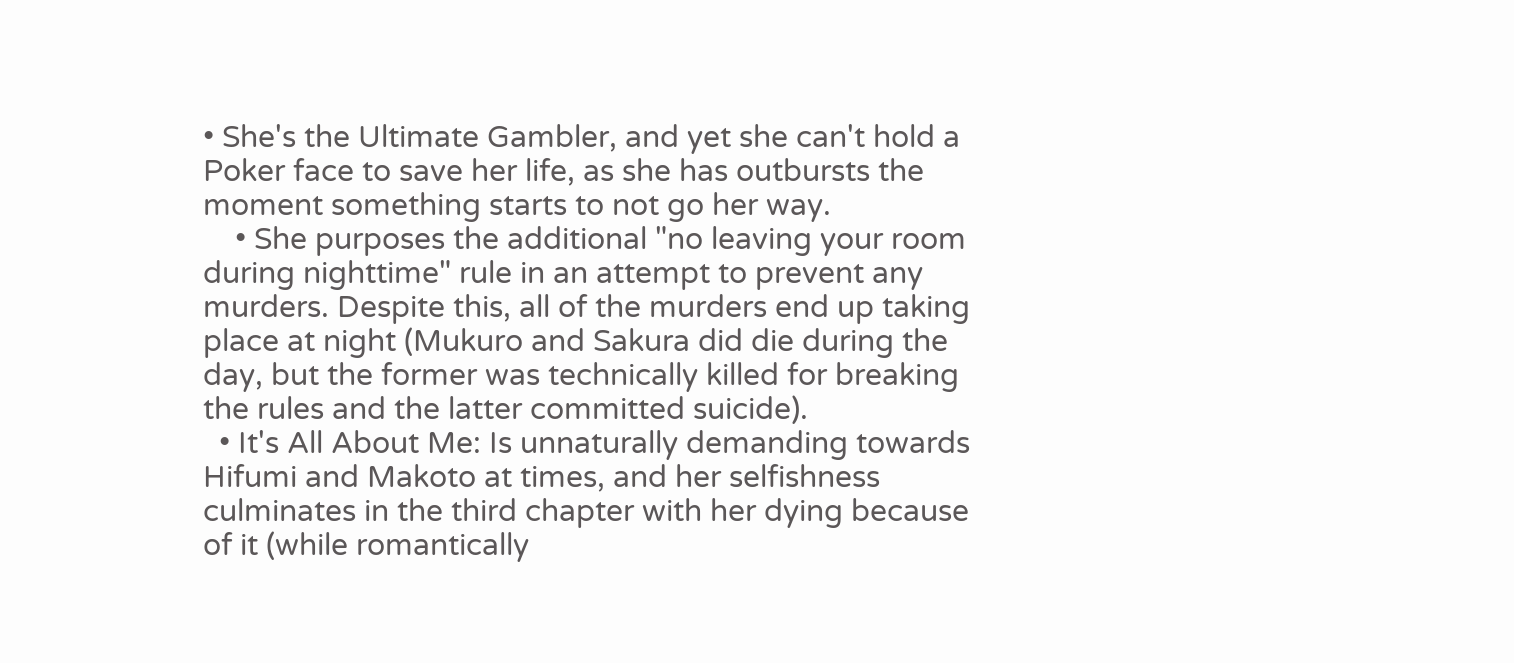• She's the Ultimate Gambler, and yet she can't hold a Poker face to save her life, as she has outbursts the moment something starts to not go her way.
    • She purposes the additional "no leaving your room during nighttime" rule in an attempt to prevent any murders. Despite this, all of the murders end up taking place at night (Mukuro and Sakura did die during the day, but the former was technically killed for breaking the rules and the latter committed suicide).
  • It's All About Me: Is unnaturally demanding towards Hifumi and Makoto at times, and her selfishness culminates in the third chapter with her dying because of it (while romantically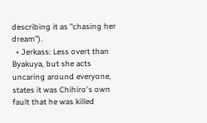describing it as "chasing her dream").
  • Jerkass: Less overt than Byakuya, but she acts uncaring around everyone, states it was Chihiro's own fault that he was killed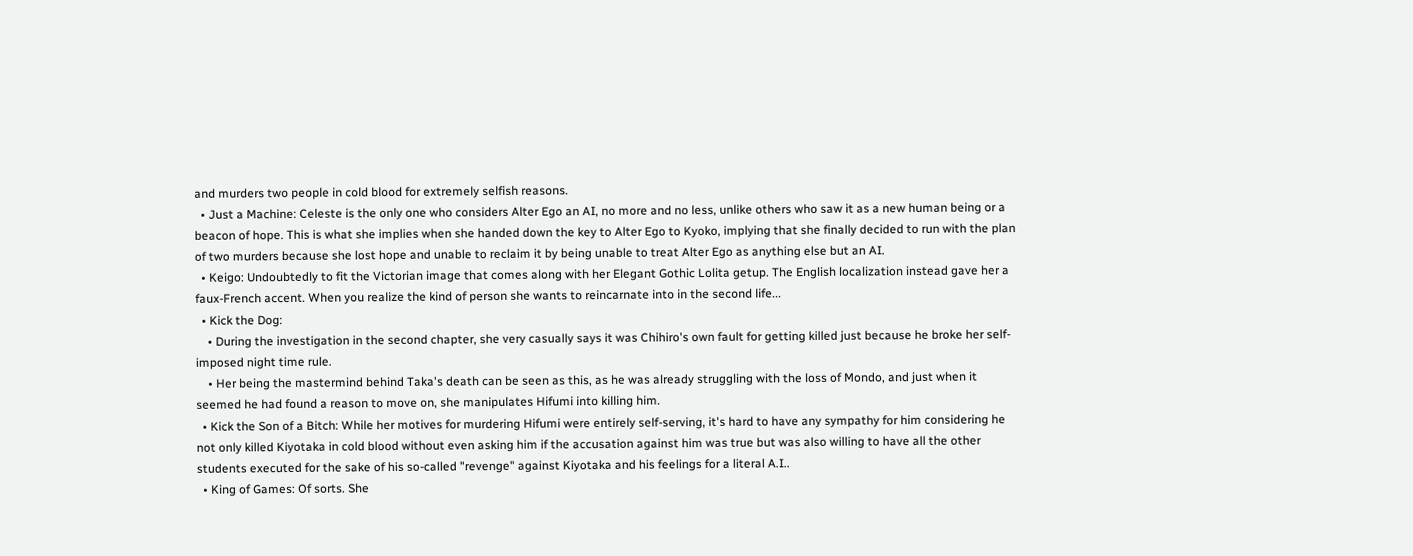and murders two people in cold blood for extremely selfish reasons.
  • Just a Machine: Celeste is the only one who considers Alter Ego an AI, no more and no less, unlike others who saw it as a new human being or a beacon of hope. This is what she implies when she handed down the key to Alter Ego to Kyoko, implying that she finally decided to run with the plan of two murders because she lost hope and unable to reclaim it by being unable to treat Alter Ego as anything else but an AI.
  • Keigo: Undoubtedly to fit the Victorian image that comes along with her Elegant Gothic Lolita getup. The English localization instead gave her a faux-French accent. When you realize the kind of person she wants to reincarnate into in the second life...
  • Kick the Dog:
    • During the investigation in the second chapter, she very casually says it was Chihiro's own fault for getting killed just because he broke her self-imposed night time rule.
    • Her being the mastermind behind Taka's death can be seen as this, as he was already struggling with the loss of Mondo, and just when it seemed he had found a reason to move on, she manipulates Hifumi into killing him.
  • Kick the Son of a Bitch: While her motives for murdering Hifumi were entirely self-serving, it's hard to have any sympathy for him considering he not only killed Kiyotaka in cold blood without even asking him if the accusation against him was true but was also willing to have all the other students executed for the sake of his so-called "revenge" against Kiyotaka and his feelings for a literal A.I..
  • King of Games: Of sorts. She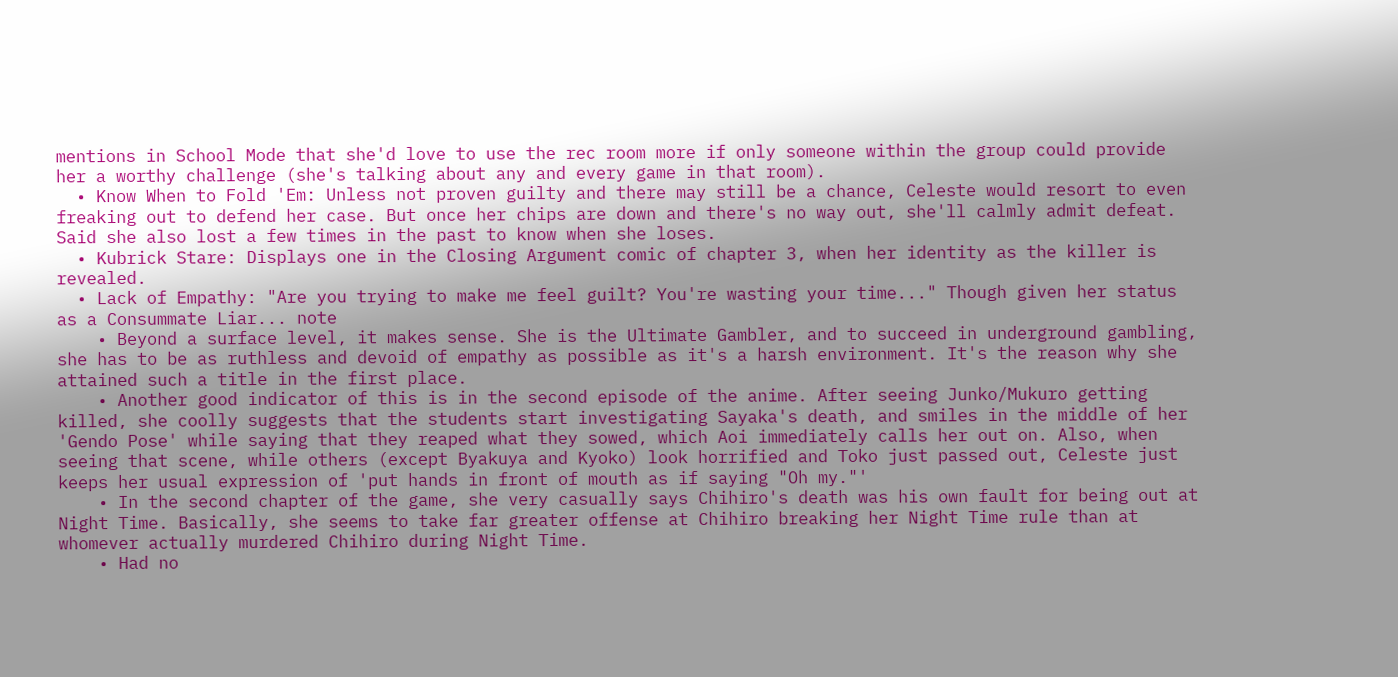mentions in School Mode that she'd love to use the rec room more if only someone within the group could provide her a worthy challenge (she's talking about any and every game in that room).
  • Know When to Fold 'Em: Unless not proven guilty and there may still be a chance, Celeste would resort to even freaking out to defend her case. But once her chips are down and there's no way out, she'll calmly admit defeat. Said she also lost a few times in the past to know when she loses.
  • Kubrick Stare: Displays one in the Closing Argument comic of chapter 3, when her identity as the killer is revealed.
  • Lack of Empathy: "Are you trying to make me feel guilt? You're wasting your time..." Though given her status as a Consummate Liar... note
    • Beyond a surface level, it makes sense. She is the Ultimate Gambler, and to succeed in underground gambling, she has to be as ruthless and devoid of empathy as possible as it's a harsh environment. It's the reason why she attained such a title in the first place.
    • Another good indicator of this is in the second episode of the anime. After seeing Junko/Mukuro getting killed, she coolly suggests that the students start investigating Sayaka's death, and smiles in the middle of her 'Gendo Pose' while saying that they reaped what they sowed, which Aoi immediately calls her out on. Also, when seeing that scene, while others (except Byakuya and Kyoko) look horrified and Toko just passed out, Celeste just keeps her usual expression of 'put hands in front of mouth as if saying "Oh my."'
    • In the second chapter of the game, she very casually says Chihiro's death was his own fault for being out at Night Time. Basically, she seems to take far greater offense at Chihiro breaking her Night Time rule than at whomever actually murdered Chihiro during Night Time.
    • Had no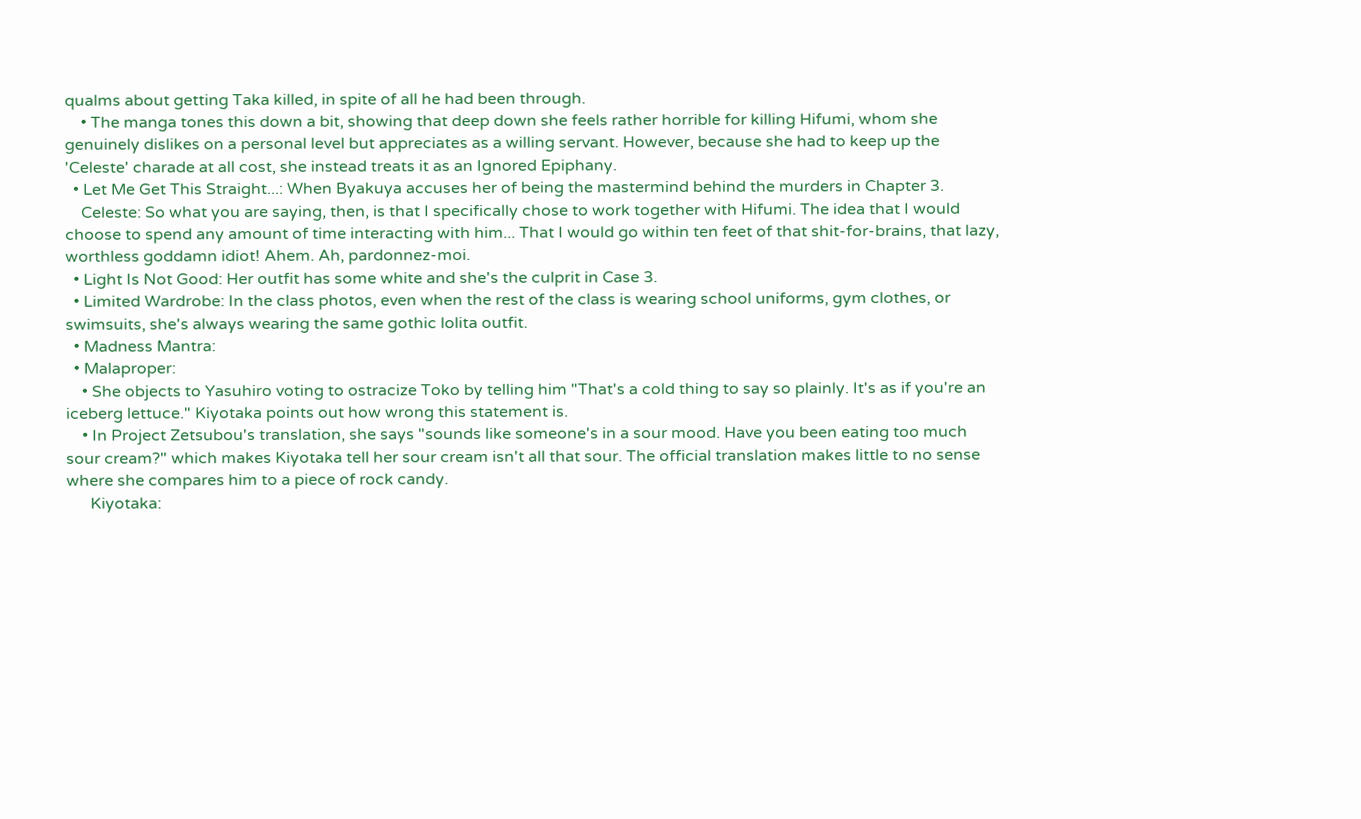qualms about getting Taka killed, in spite of all he had been through.
    • The manga tones this down a bit, showing that deep down she feels rather horrible for killing Hifumi, whom she genuinely dislikes on a personal level but appreciates as a willing servant. However, because she had to keep up the 'Celeste' charade at all cost, she instead treats it as an Ignored Epiphany.
  • Let Me Get This Straight...: When Byakuya accuses her of being the mastermind behind the murders in Chapter 3.
    Celeste: So what you are saying, then, is that I specifically chose to work together with Hifumi. The idea that I would choose to spend any amount of time interacting with him... That I would go within ten feet of that shit-for-brains, that lazy, worthless goddamn idiot! Ahem. Ah, pardonnez-moi.
  • Light Is Not Good: Her outfit has some white and she's the culprit in Case 3.
  • Limited Wardrobe: In the class photos, even when the rest of the class is wearing school uniforms, gym clothes, or swimsuits, she's always wearing the same gothic lolita outfit.
  • Madness Mantra:
  • Malaproper:
    • She objects to Yasuhiro voting to ostracize Toko by telling him "That's a cold thing to say so plainly. It's as if you're an iceberg lettuce." Kiyotaka points out how wrong this statement is.
    • In Project Zetsubou's translation, she says "sounds like someone's in a sour mood. Have you been eating too much sour cream?" which makes Kiyotaka tell her sour cream isn't all that sour. The official translation makes little to no sense where she compares him to a piece of rock candy.
      Kiyotaka: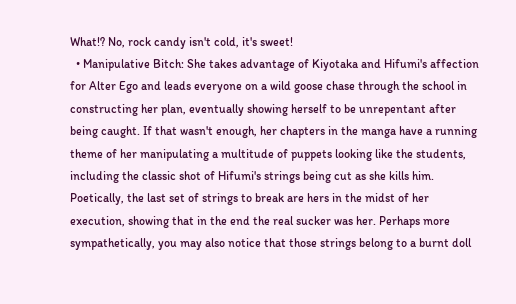What!? No, rock candy isn't cold, it's sweet!
  • Manipulative Bitch: She takes advantage of Kiyotaka and Hifumi's affection for Alter Ego and leads everyone on a wild goose chase through the school in constructing her plan, eventually showing herself to be unrepentant after being caught. If that wasn't enough, her chapters in the manga have a running theme of her manipulating a multitude of puppets looking like the students, including the classic shot of Hifumi's strings being cut as she kills him. Poetically, the last set of strings to break are hers in the midst of her execution, showing that in the end the real sucker was her. Perhaps more sympathetically, you may also notice that those strings belong to a burnt doll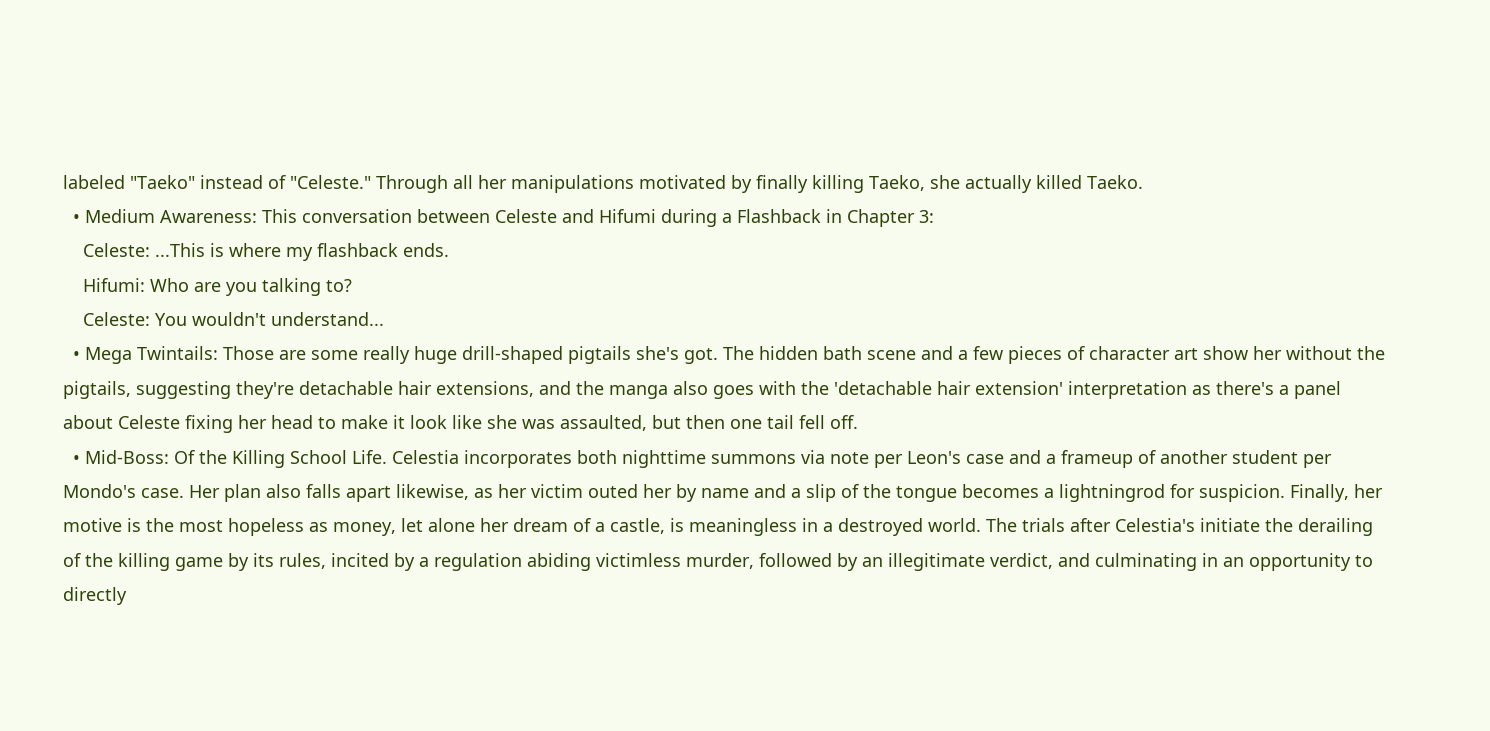labeled "Taeko" instead of "Celeste." Through all her manipulations motivated by finally killing Taeko, she actually killed Taeko.
  • Medium Awareness: This conversation between Celeste and Hifumi during a Flashback in Chapter 3:
    Celeste: ...This is where my flashback ends.
    Hifumi: Who are you talking to?
    Celeste: You wouldn't understand...
  • Mega Twintails: Those are some really huge drill-shaped pigtails she's got. The hidden bath scene and a few pieces of character art show her without the pigtails, suggesting they're detachable hair extensions, and the manga also goes with the 'detachable hair extension' interpretation as there's a panel about Celeste fixing her head to make it look like she was assaulted, but then one tail fell off.
  • Mid-Boss: Of the Killing School Life. Celestia incorporates both nighttime summons via note per Leon's case and a frameup of another student per Mondo's case. Her plan also falls apart likewise, as her victim outed her by name and a slip of the tongue becomes a lightningrod for suspicion. Finally, her motive is the most hopeless as money, let alone her dream of a castle, is meaningless in a destroyed world. The trials after Celestia's initiate the derailing of the killing game by its rules, incited by a regulation abiding victimless murder, followed by an illegitimate verdict, and culminating in an opportunity to directly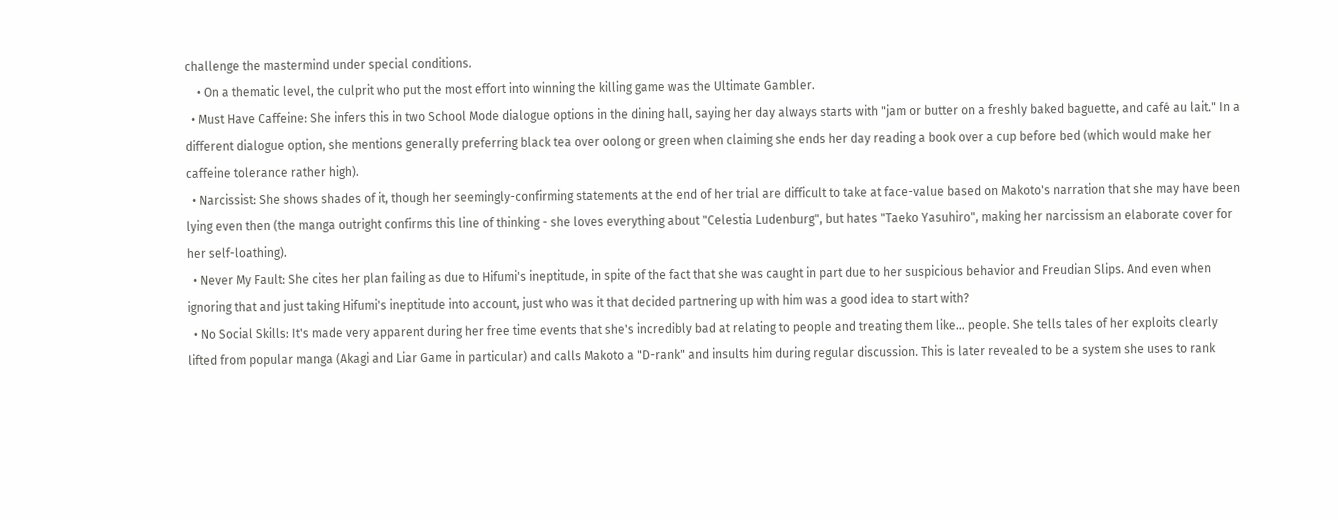challenge the mastermind under special conditions.
    • On a thematic level, the culprit who put the most effort into winning the killing game was the Ultimate Gambler.
  • Must Have Caffeine: She infers this in two School Mode dialogue options in the dining hall, saying her day always starts with "jam or butter on a freshly baked baguette, and café au lait." In a different dialogue option, she mentions generally preferring black tea over oolong or green when claiming she ends her day reading a book over a cup before bed (which would make her caffeine tolerance rather high).
  • Narcissist: She shows shades of it, though her seemingly-confirming statements at the end of her trial are difficult to take at face-value based on Makoto's narration that she may have been lying even then (the manga outright confirms this line of thinking - she loves everything about "Celestia Ludenburg", but hates "Taeko Yasuhiro", making her narcissism an elaborate cover for her self-loathing).
  • Never My Fault: She cites her plan failing as due to Hifumi's ineptitude, in spite of the fact that she was caught in part due to her suspicious behavior and Freudian Slips. And even when ignoring that and just taking Hifumi's ineptitude into account, just who was it that decided partnering up with him was a good idea to start with?
  • No Social Skills: It's made very apparent during her free time events that she's incredibly bad at relating to people and treating them like... people. She tells tales of her exploits clearly lifted from popular manga (Akagi and Liar Game in particular) and calls Makoto a "D-rank" and insults him during regular discussion. This is later revealed to be a system she uses to rank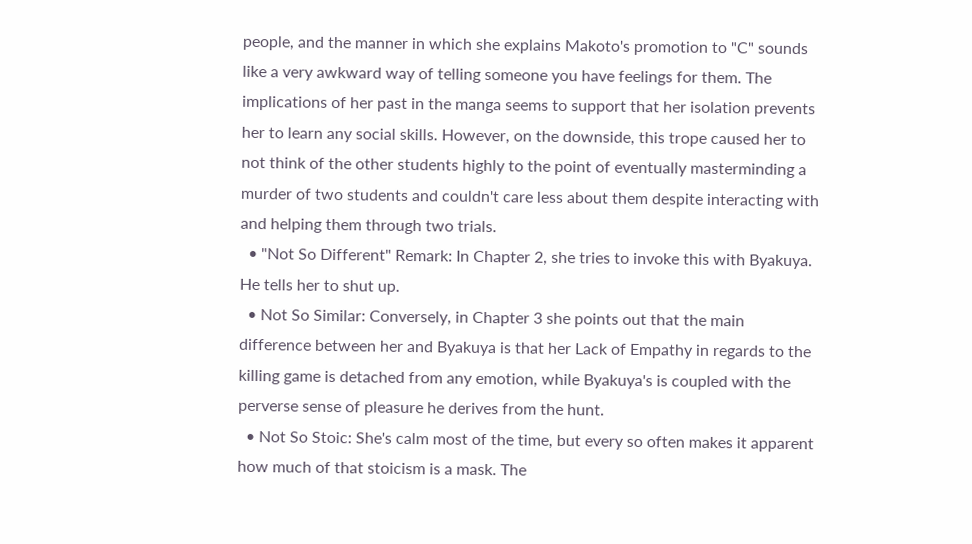people, and the manner in which she explains Makoto's promotion to "C" sounds like a very awkward way of telling someone you have feelings for them. The implications of her past in the manga seems to support that her isolation prevents her to learn any social skills. However, on the downside, this trope caused her to not think of the other students highly to the point of eventually masterminding a murder of two students and couldn't care less about them despite interacting with and helping them through two trials.
  • "Not So Different" Remark: In Chapter 2, she tries to invoke this with Byakuya. He tells her to shut up.
  • Not So Similar: Conversely, in Chapter 3 she points out that the main difference between her and Byakuya is that her Lack of Empathy in regards to the killing game is detached from any emotion, while Byakuya's is coupled with the perverse sense of pleasure he derives from the hunt.
  • Not So Stoic: She's calm most of the time, but every so often makes it apparent how much of that stoicism is a mask. The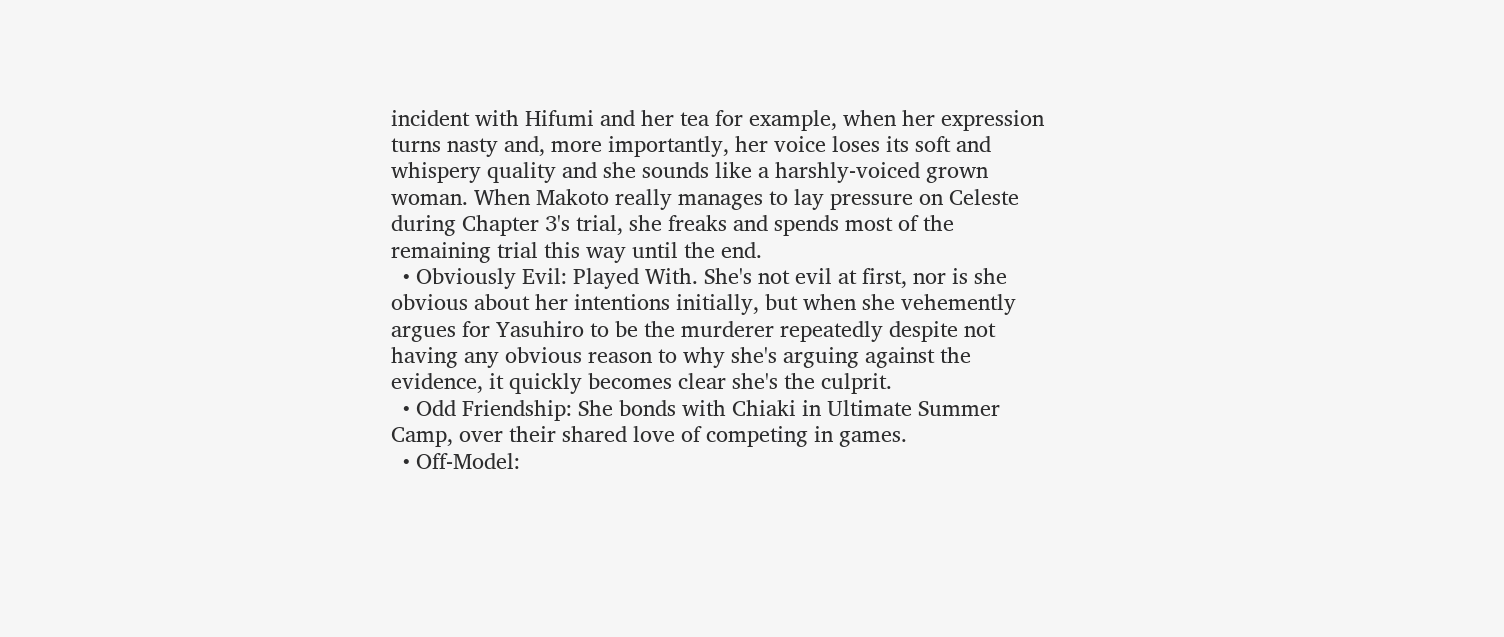incident with Hifumi and her tea for example, when her expression turns nasty and, more importantly, her voice loses its soft and whispery quality and she sounds like a harshly-voiced grown woman. When Makoto really manages to lay pressure on Celeste during Chapter 3's trial, she freaks and spends most of the remaining trial this way until the end.
  • Obviously Evil: Played With. She's not evil at first, nor is she obvious about her intentions initially, but when she vehemently argues for Yasuhiro to be the murderer repeatedly despite not having any obvious reason to why she's arguing against the evidence, it quickly becomes clear she's the culprit.
  • Odd Friendship: She bonds with Chiaki in Ultimate Summer Camp, over their shared love of competing in games.
  • Off-Model: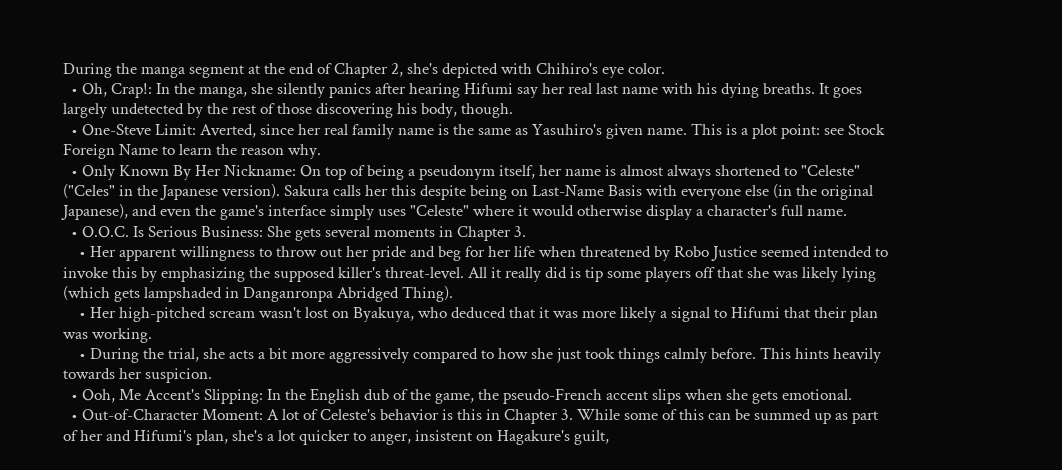During the manga segment at the end of Chapter 2, she's depicted with Chihiro's eye color.
  • Oh, Crap!: In the manga, she silently panics after hearing Hifumi say her real last name with his dying breaths. It goes largely undetected by the rest of those discovering his body, though.
  • One-Steve Limit: Averted, since her real family name is the same as Yasuhiro's given name. This is a plot point: see Stock Foreign Name to learn the reason why.
  • Only Known By Her Nickname: On top of being a pseudonym itself, her name is almost always shortened to "Celeste" ("Celes" in the Japanese version). Sakura calls her this despite being on Last-Name Basis with everyone else (in the original Japanese), and even the game's interface simply uses "Celeste" where it would otherwise display a character's full name.
  • O.O.C. Is Serious Business: She gets several moments in Chapter 3.
    • Her apparent willingness to throw out her pride and beg for her life when threatened by Robo Justice seemed intended to invoke this by emphasizing the supposed killer's threat-level. All it really did is tip some players off that she was likely lying (which gets lampshaded in Danganronpa Abridged Thing).
    • Her high-pitched scream wasn't lost on Byakuya, who deduced that it was more likely a signal to Hifumi that their plan was working.
    • During the trial, she acts a bit more aggressively compared to how she just took things calmly before. This hints heavily towards her suspicion.
  • Ooh, Me Accent's Slipping: In the English dub of the game, the pseudo-French accent slips when she gets emotional.
  • Out-of-Character Moment: A lot of Celeste's behavior is this in Chapter 3. While some of this can be summed up as part of her and Hifumi's plan, she's a lot quicker to anger, insistent on Hagakure's guilt,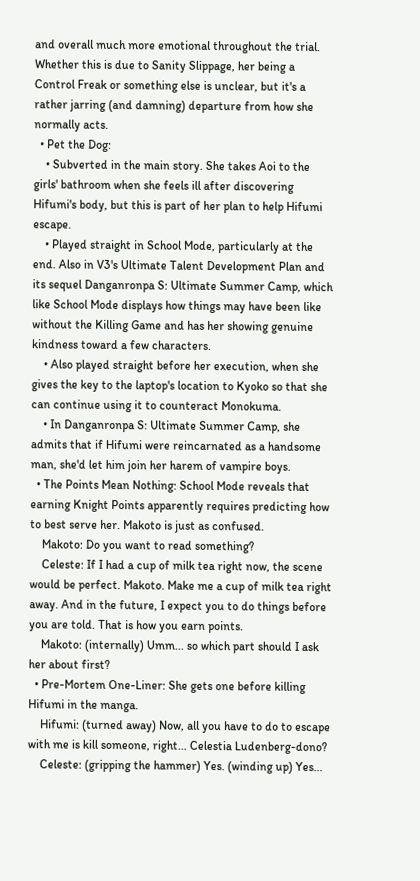and overall much more emotional throughout the trial. Whether this is due to Sanity Slippage, her being a Control Freak or something else is unclear, but it's a rather jarring (and damning) departure from how she normally acts.
  • Pet the Dog:
    • Subverted in the main story. She takes Aoi to the girls' bathroom when she feels ill after discovering Hifumi's body, but this is part of her plan to help Hifumi escape.
    • Played straight in School Mode, particularly at the end. Also in V3's Ultimate Talent Development Plan and its sequel Danganronpa S: Ultimate Summer Camp, which like School Mode displays how things may have been like without the Killing Game and has her showing genuine kindness toward a few characters.
    • Also played straight before her execution, when she gives the key to the laptop's location to Kyoko so that she can continue using it to counteract Monokuma.
    • In Danganronpa S: Ultimate Summer Camp, she admits that if Hifumi were reincarnated as a handsome man, she'd let him join her harem of vampire boys.
  • The Points Mean Nothing: School Mode reveals that earning Knight Points apparently requires predicting how to best serve her. Makoto is just as confused.
    Makoto: Do you want to read something?
    Celeste: If I had a cup of milk tea right now, the scene would be perfect. Makoto. Make me a cup of milk tea right away. And in the future, I expect you to do things before you are told. That is how you earn points.
    Makoto: (internally) Umm... so which part should I ask her about first?
  • Pre-Mortem One-Liner: She gets one before killing Hifumi in the manga.
    Hifumi: (turned away) Now, all you have to do to escape with me is kill someone, right... Celestia Ludenberg-dono?
    Celeste: (gripping the hammer) Yes. (winding up) Yes...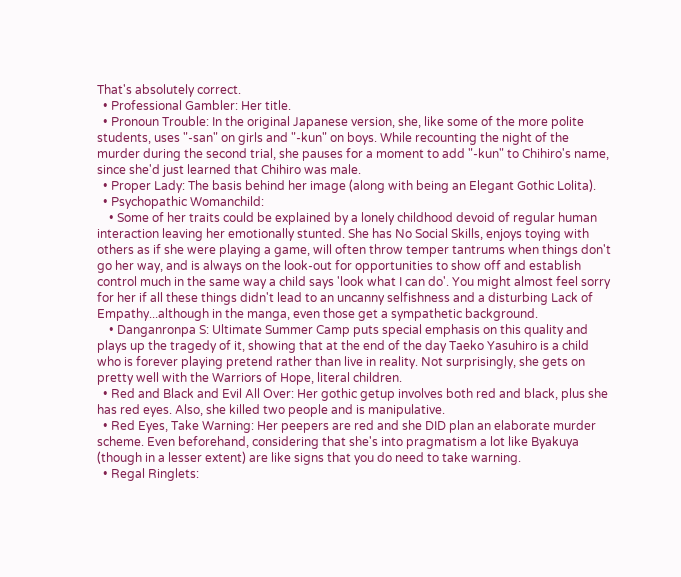That's absolutely correct.
  • Professional Gambler: Her title.
  • Pronoun Trouble: In the original Japanese version, she, like some of the more polite students, uses "-san" on girls and "-kun" on boys. While recounting the night of the murder during the second trial, she pauses for a moment to add "-kun" to Chihiro's name, since she'd just learned that Chihiro was male.
  • Proper Lady: The basis behind her image (along with being an Elegant Gothic Lolita).
  • Psychopathic Womanchild:
    • Some of her traits could be explained by a lonely childhood devoid of regular human interaction leaving her emotionally stunted. She has No Social Skills, enjoys toying with others as if she were playing a game, will often throw temper tantrums when things don't go her way, and is always on the look-out for opportunities to show off and establish control much in the same way a child says 'look what I can do'. You might almost feel sorry for her if all these things didn't lead to an uncanny selfishness and a disturbing Lack of Empathy...although in the manga, even those get a sympathetic background.
    • Danganronpa S: Ultimate Summer Camp puts special emphasis on this quality and plays up the tragedy of it, showing that at the end of the day Taeko Yasuhiro is a child who is forever playing pretend rather than live in reality. Not surprisingly, she gets on pretty well with the Warriors of Hope, literal children.
  • Red and Black and Evil All Over: Her gothic getup involves both red and black, plus she has red eyes. Also, she killed two people and is manipulative.
  • Red Eyes, Take Warning: Her peepers are red and she DID plan an elaborate murder scheme. Even beforehand, considering that she's into pragmatism a lot like Byakuya (though in a lesser extent) are like signs that you do need to take warning.
  • Regal Ringlets: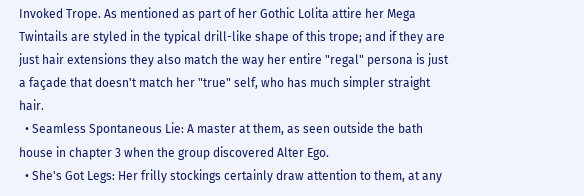Invoked Trope. As mentioned as part of her Gothic Lolita attire her Mega Twintails are styled in the typical drill-like shape of this trope; and if they are just hair extensions they also match the way her entire "regal" persona is just a façade that doesn't match her "true" self, who has much simpler straight hair.
  • Seamless Spontaneous Lie: A master at them, as seen outside the bath house in chapter 3 when the group discovered Alter Ego.
  • She's Got Legs: Her frilly stockings certainly draw attention to them, at any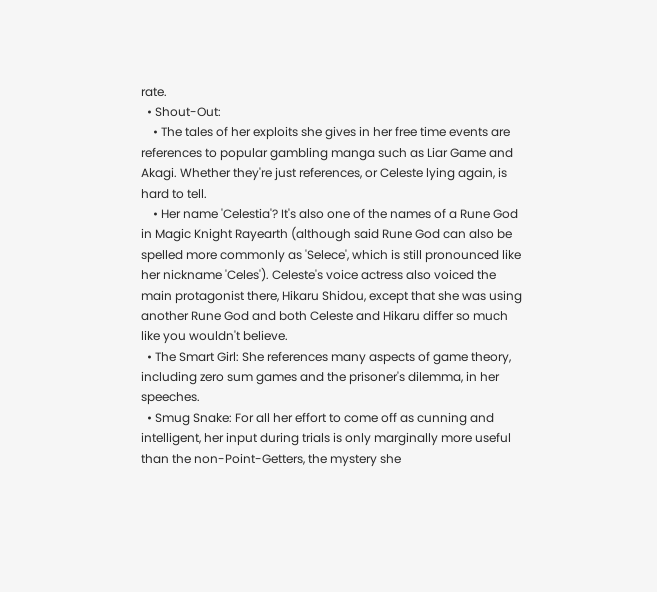rate.
  • Shout-Out:
    • The tales of her exploits she gives in her free time events are references to popular gambling manga such as Liar Game and Akagi. Whether they're just references, or Celeste lying again, is hard to tell.
    • Her name 'Celestia'? It's also one of the names of a Rune God in Magic Knight Rayearth (although said Rune God can also be spelled more commonly as 'Selece', which is still pronounced like her nickname 'Celes'). Celeste's voice actress also voiced the main protagonist there, Hikaru Shidou, except that she was using another Rune God and both Celeste and Hikaru differ so much like you wouldn't believe.
  • The Smart Girl: She references many aspects of game theory, including zero sum games and the prisoner's dilemma, in her speeches.
  • Smug Snake: For all her effort to come off as cunning and intelligent, her input during trials is only marginally more useful than the non-Point-Getters, the mystery she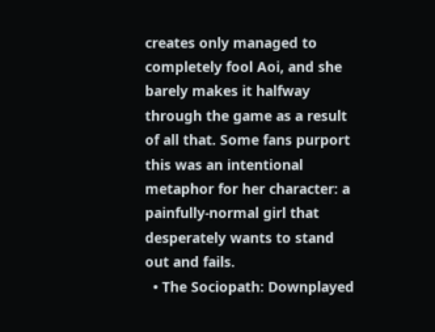creates only managed to completely fool Aoi, and she barely makes it halfway through the game as a result of all that. Some fans purport this was an intentional metaphor for her character: a painfully-normal girl that desperately wants to stand out and fails.
  • The Sociopath: Downplayed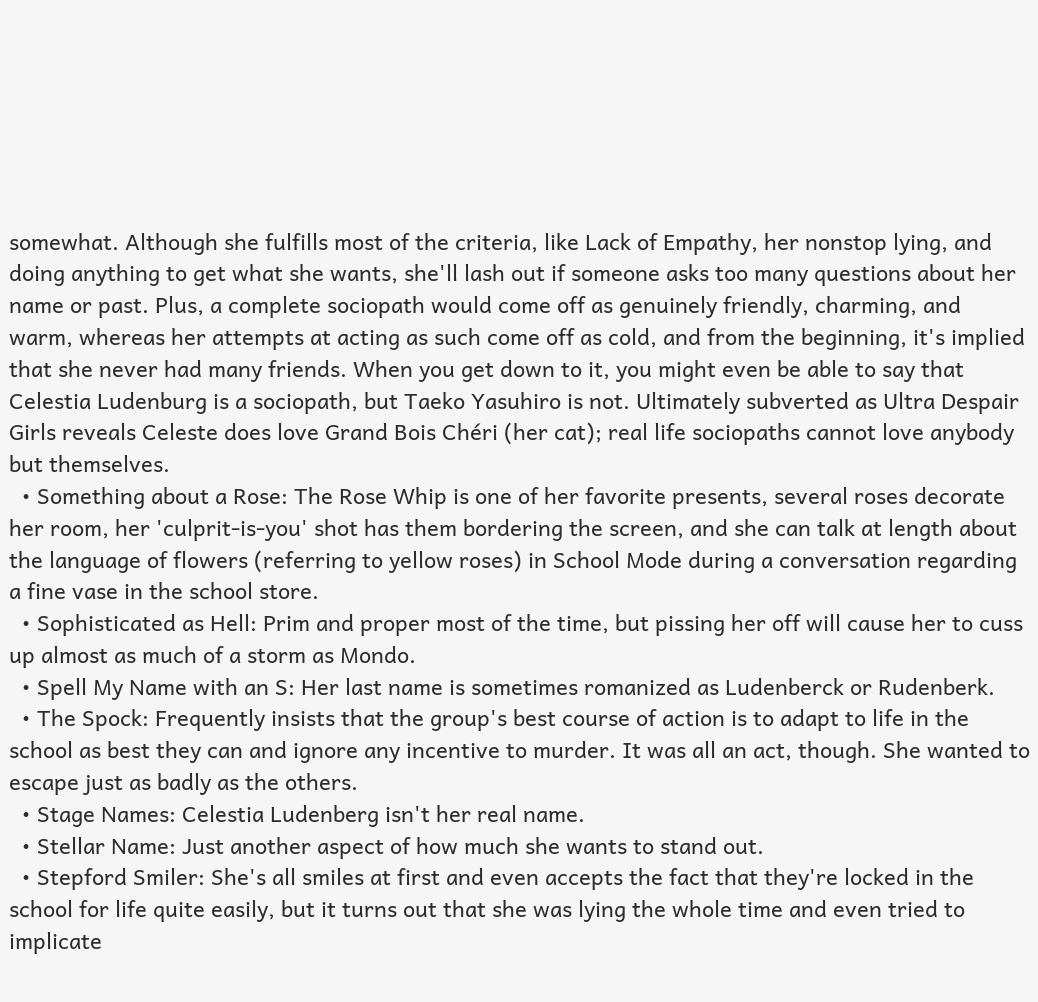somewhat. Although she fulfills most of the criteria, like Lack of Empathy, her nonstop lying, and doing anything to get what she wants, she'll lash out if someone asks too many questions about her name or past. Plus, a complete sociopath would come off as genuinely friendly, charming, and warm, whereas her attempts at acting as such come off as cold, and from the beginning, it's implied that she never had many friends. When you get down to it, you might even be able to say that Celestia Ludenburg is a sociopath, but Taeko Yasuhiro is not. Ultimately subverted as Ultra Despair Girls reveals Celeste does love Grand Bois Chéri (her cat); real life sociopaths cannot love anybody but themselves.
  • Something about a Rose: The Rose Whip is one of her favorite presents, several roses decorate her room, her 'culprit-is-you' shot has them bordering the screen, and she can talk at length about the language of flowers (referring to yellow roses) in School Mode during a conversation regarding a fine vase in the school store.
  • Sophisticated as Hell: Prim and proper most of the time, but pissing her off will cause her to cuss up almost as much of a storm as Mondo.
  • Spell My Name with an S: Her last name is sometimes romanized as Ludenberck or Rudenberk.
  • The Spock: Frequently insists that the group's best course of action is to adapt to life in the school as best they can and ignore any incentive to murder. It was all an act, though. She wanted to escape just as badly as the others.
  • Stage Names: Celestia Ludenberg isn't her real name.
  • Stellar Name: Just another aspect of how much she wants to stand out.
  • Stepford Smiler: She's all smiles at first and even accepts the fact that they're locked in the school for life quite easily, but it turns out that she was lying the whole time and even tried to implicate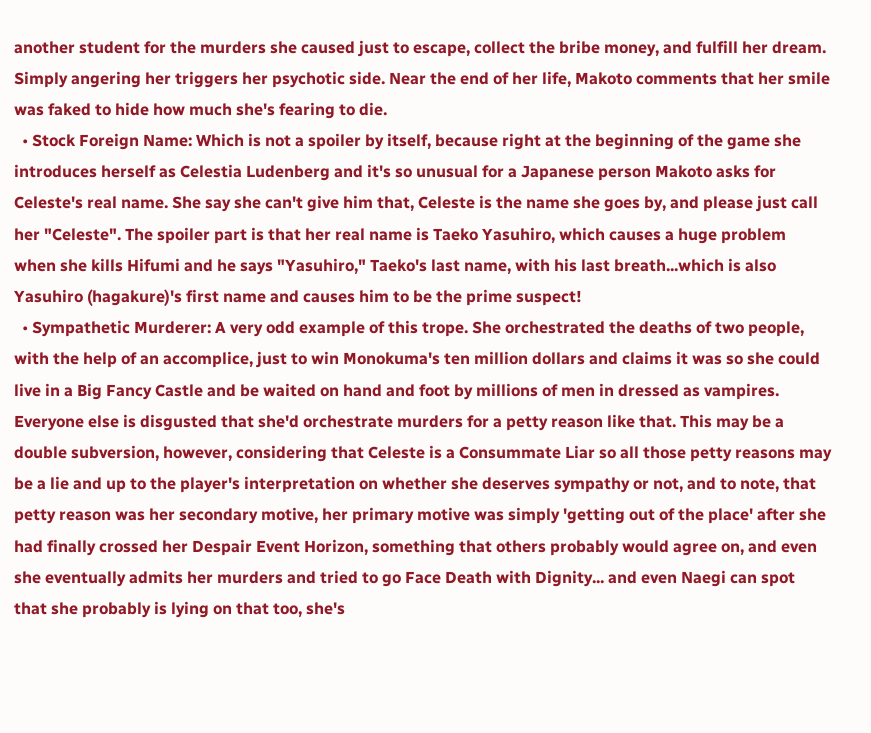another student for the murders she caused just to escape, collect the bribe money, and fulfill her dream. Simply angering her triggers her psychotic side. Near the end of her life, Makoto comments that her smile was faked to hide how much she's fearing to die.
  • Stock Foreign Name: Which is not a spoiler by itself, because right at the beginning of the game she introduces herself as Celestia Ludenberg and it's so unusual for a Japanese person Makoto asks for Celeste's real name. She say she can't give him that, Celeste is the name she goes by, and please just call her "Celeste". The spoiler part is that her real name is Taeko Yasuhiro, which causes a huge problem when she kills Hifumi and he says "Yasuhiro," Taeko's last name, with his last breath...which is also Yasuhiro (hagakure)'s first name and causes him to be the prime suspect!
  • Sympathetic Murderer: A very odd example of this trope. She orchestrated the deaths of two people, with the help of an accomplice, just to win Monokuma's ten million dollars and claims it was so she could live in a Big Fancy Castle and be waited on hand and foot by millions of men in dressed as vampires. Everyone else is disgusted that she'd orchestrate murders for a petty reason like that. This may be a double subversion, however, considering that Celeste is a Consummate Liar so all those petty reasons may be a lie and up to the player's interpretation on whether she deserves sympathy or not, and to note, that petty reason was her secondary motive, her primary motive was simply 'getting out of the place' after she had finally crossed her Despair Event Horizon, something that others probably would agree on, and even she eventually admits her murders and tried to go Face Death with Dignity... and even Naegi can spot that she probably is lying on that too, she's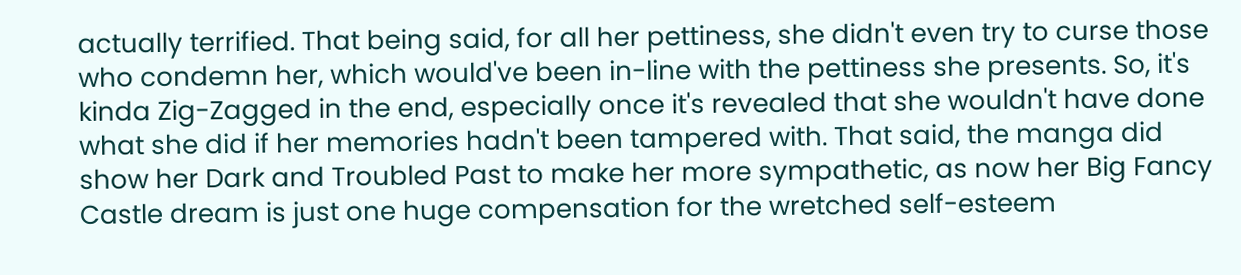actually terrified. That being said, for all her pettiness, she didn't even try to curse those who condemn her, which would've been in-line with the pettiness she presents. So, it's kinda Zig-Zagged in the end, especially once it's revealed that she wouldn't have done what she did if her memories hadn't been tampered with. That said, the manga did show her Dark and Troubled Past to make her more sympathetic, as now her Big Fancy Castle dream is just one huge compensation for the wretched self-esteem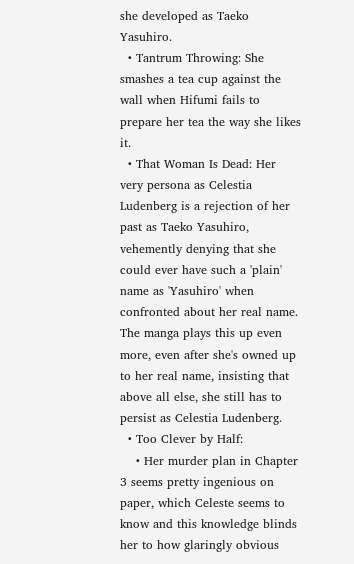she developed as Taeko Yasuhiro.
  • Tantrum Throwing: She smashes a tea cup against the wall when Hifumi fails to prepare her tea the way she likes it.
  • That Woman Is Dead: Her very persona as Celestia Ludenberg is a rejection of her past as Taeko Yasuhiro, vehemently denying that she could ever have such a 'plain' name as 'Yasuhiro' when confronted about her real name. The manga plays this up even more, even after she's owned up to her real name, insisting that above all else, she still has to persist as Celestia Ludenberg.
  • Too Clever by Half:
    • Her murder plan in Chapter 3 seems pretty ingenious on paper, which Celeste seems to know and this knowledge blinds her to how glaringly obvious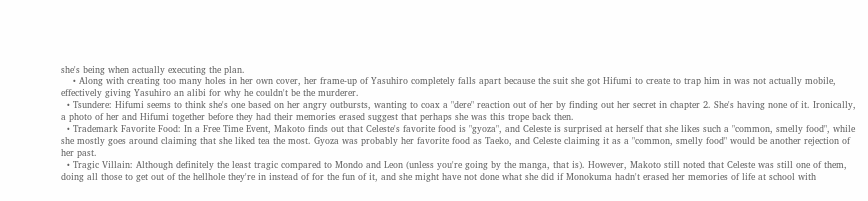she's being when actually executing the plan.
    • Along with creating too many holes in her own cover, her frame-up of Yasuhiro completely falls apart because the suit she got Hifumi to create to trap him in was not actually mobile, effectively giving Yasuhiro an alibi for why he couldn't be the murderer.
  • Tsundere: Hifumi seems to think she's one based on her angry outbursts, wanting to coax a "dere" reaction out of her by finding out her secret in chapter 2. She's having none of it. Ironically, a photo of her and Hifumi together before they had their memories erased suggest that perhaps she was this trope back then.
  • Trademark Favorite Food: In a Free Time Event, Makoto finds out that Celeste's favorite food is "gyoza", and Celeste is surprised at herself that she likes such a "common, smelly food", while she mostly goes around claiming that she liked tea the most. Gyoza was probably her favorite food as Taeko, and Celeste claiming it as a "common, smelly food" would be another rejection of her past.
  • Tragic Villain: Although definitely the least tragic compared to Mondo and Leon (unless you're going by the manga, that is). However, Makoto still noted that Celeste was still one of them, doing all those to get out of the hellhole they're in instead of for the fun of it, and she might have not done what she did if Monokuma hadn't erased her memories of life at school with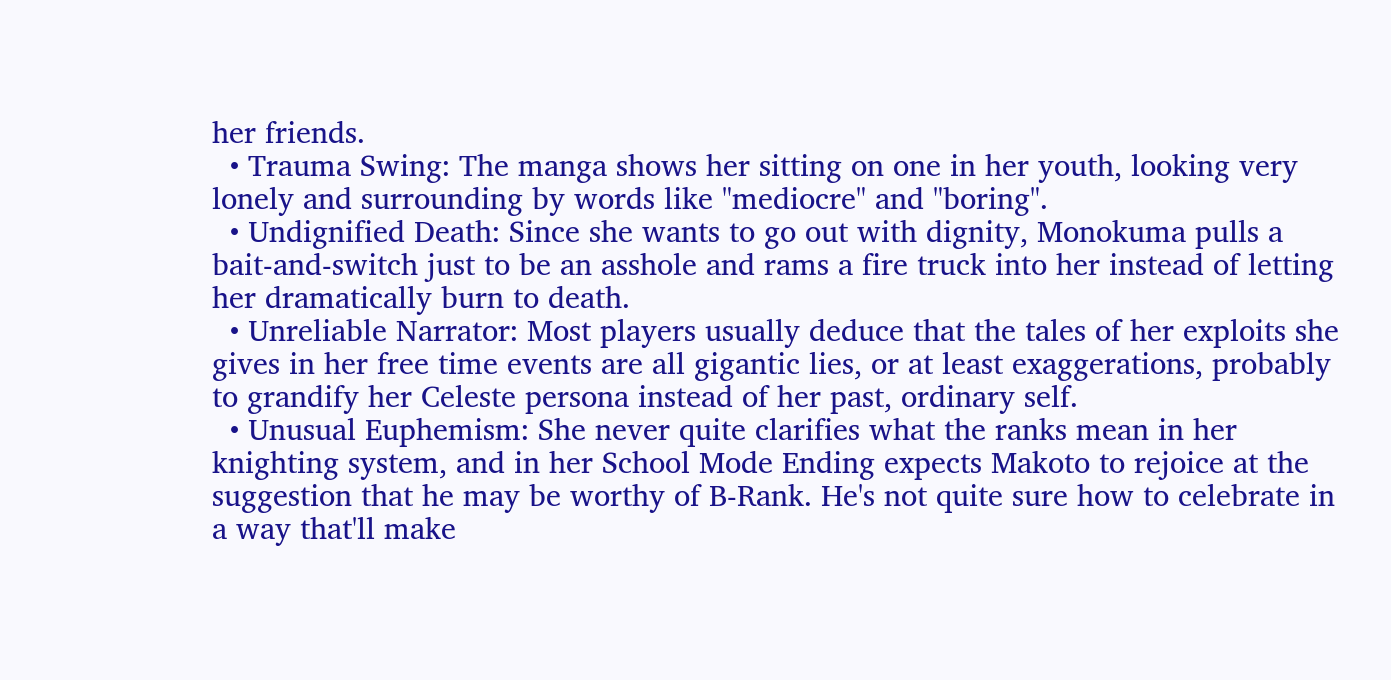her friends.
  • Trauma Swing: The manga shows her sitting on one in her youth, looking very lonely and surrounding by words like "mediocre" and "boring".
  • Undignified Death: Since she wants to go out with dignity, Monokuma pulls a bait-and-switch just to be an asshole and rams a fire truck into her instead of letting her dramatically burn to death.
  • Unreliable Narrator: Most players usually deduce that the tales of her exploits she gives in her free time events are all gigantic lies, or at least exaggerations, probably to grandify her Celeste persona instead of her past, ordinary self.
  • Unusual Euphemism: She never quite clarifies what the ranks mean in her knighting system, and in her School Mode Ending expects Makoto to rejoice at the suggestion that he may be worthy of B-Rank. He's not quite sure how to celebrate in a way that'll make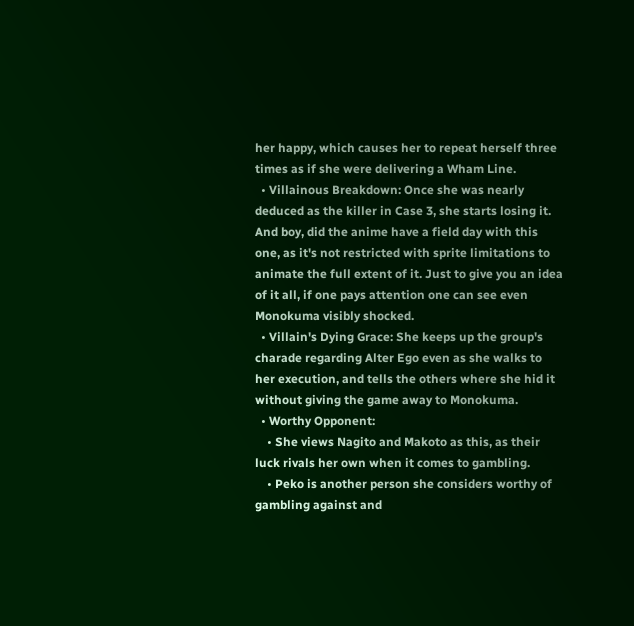her happy, which causes her to repeat herself three times as if she were delivering a Wham Line.
  • Villainous Breakdown: Once she was nearly deduced as the killer in Case 3, she starts losing it. And boy, did the anime have a field day with this one, as it's not restricted with sprite limitations to animate the full extent of it. Just to give you an idea of it all, if one pays attention one can see even Monokuma visibly shocked.
  • Villain's Dying Grace: She keeps up the group's charade regarding Alter Ego even as she walks to her execution, and tells the others where she hid it without giving the game away to Monokuma.
  • Worthy Opponent:
    • She views Nagito and Makoto as this, as their luck rivals her own when it comes to gambling.
    • Peko is another person she considers worthy of gambling against and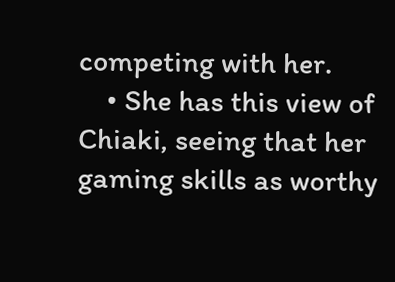competing with her.
    • She has this view of Chiaki, seeing that her gaming skills as worthy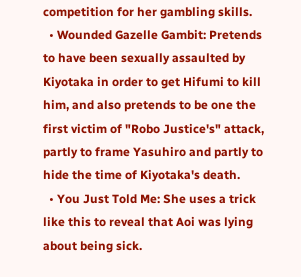competition for her gambling skills.
  • Wounded Gazelle Gambit: Pretends to have been sexually assaulted by Kiyotaka in order to get Hifumi to kill him, and also pretends to be one the first victim of "Robo Justice's" attack, partly to frame Yasuhiro and partly to hide the time of Kiyotaka's death.
  • You Just Told Me: She uses a trick like this to reveal that Aoi was lying about being sick.